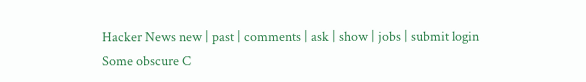Hacker News new | past | comments | ask | show | jobs | submit login
Some obscure C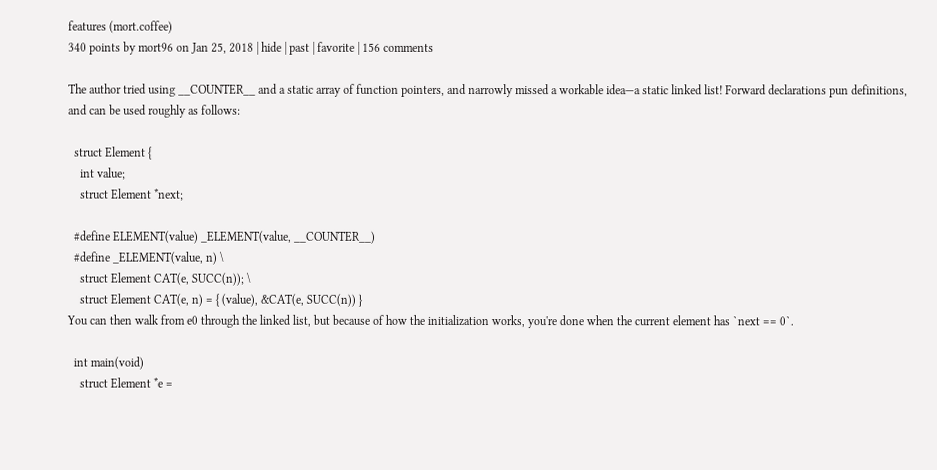features (mort.coffee)
340 points by mort96 on Jan 25, 2018 | hide | past | favorite | 156 comments

The author tried using __COUNTER__ and a static array of function pointers, and narrowly missed a workable idea—a static linked list! Forward declarations pun definitions, and can be used roughly as follows:

  struct Element {
    int value;
    struct Element *next;

  #define ELEMENT(value) _ELEMENT(value, __COUNTER__)
  #define _ELEMENT(value, n) \
    struct Element CAT(e, SUCC(n)); \
    struct Element CAT(e, n) = { (value), &CAT(e, SUCC(n)) }
You can then walk from e0 through the linked list, but because of how the initialization works, you're done when the current element has `next == 0`.

  int main(void)
    struct Element *e =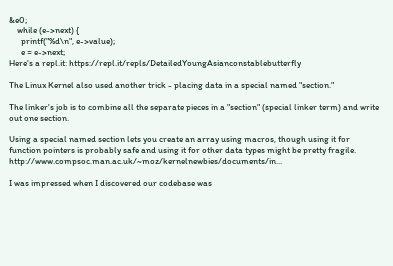&e0;
    while (e->next) {
      printf("%d\n", e->value);
      e = e->next;
Here's a repl.it: https://repl.it/repls/DetailedYoungAsianconstablebutterfly

The Linux Kernel also used another trick - placing data in a special named "section."

The linker's job is to combine all the separate pieces in a "section" (special linker term) and write out one section.

Using a special named section lets you create an array using macros, though using it for function pointers is probably safe and using it for other data types might be pretty fragile. http://www.compsoc.man.ac.uk/~moz/kernelnewbies/documents/in...

I was impressed when I discovered our codebase was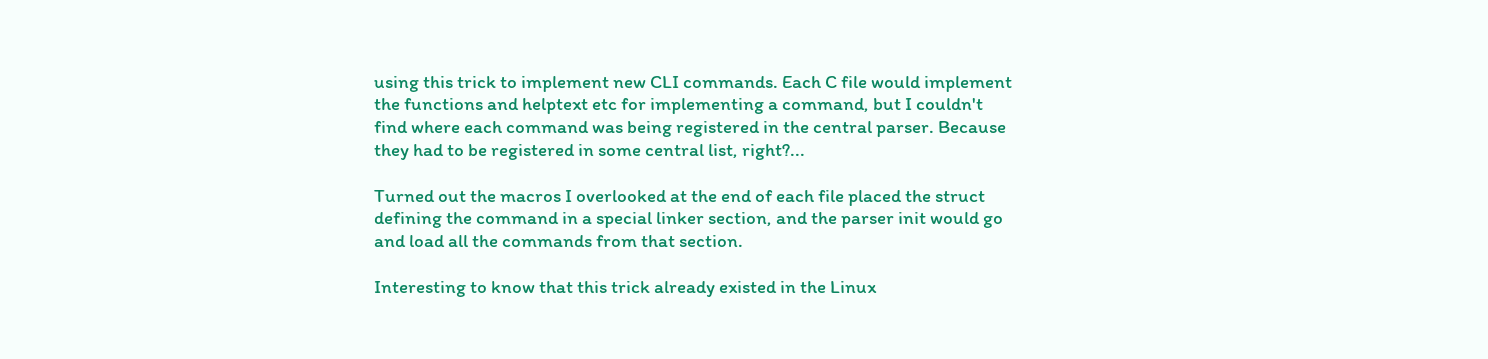using this trick to implement new CLI commands. Each C file would implement the functions and helptext etc for implementing a command, but I couldn't find where each command was being registered in the central parser. Because they had to be registered in some central list, right?...

Turned out the macros I overlooked at the end of each file placed the struct defining the command in a special linker section, and the parser init would go and load all the commands from that section.

Interesting to know that this trick already existed in the Linux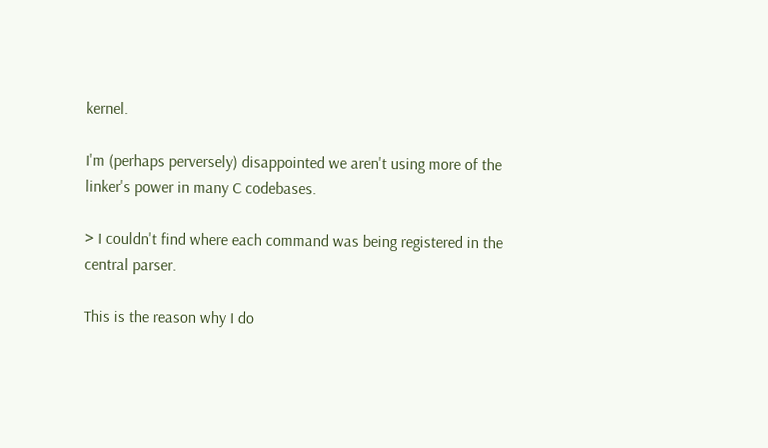kernel.

I'm (perhaps perversely) disappointed we aren't using more of the linker's power in many C codebases.

> I couldn't find where each command was being registered in the central parser.

This is the reason why I do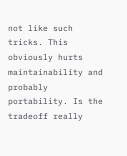not like such tricks. This obviously hurts maintainability and probably portability. Is the tradeoff really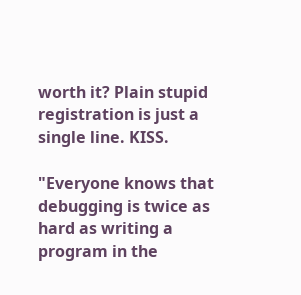worth it? Plain stupid registration is just a single line. KISS.

"Everyone knows that debugging is twice as hard as writing a program in the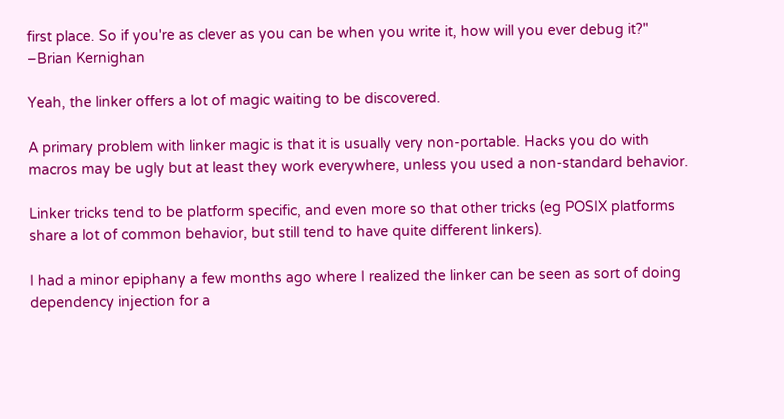first place. So if you're as clever as you can be when you write it, how will you ever debug it?" –Brian Kernighan

Yeah, the linker offers a lot of magic waiting to be discovered.

A primary problem with linker magic is that it is usually very non-portable. Hacks you do with macros may be ugly but at least they work everywhere, unless you used a non-standard behavior.

Linker tricks tend to be platform specific, and even more so that other tricks (eg POSIX platforms share a lot of common behavior, but still tend to have quite different linkers).

I had a minor epiphany a few months ago where I realized the linker can be seen as sort of doing dependency injection for a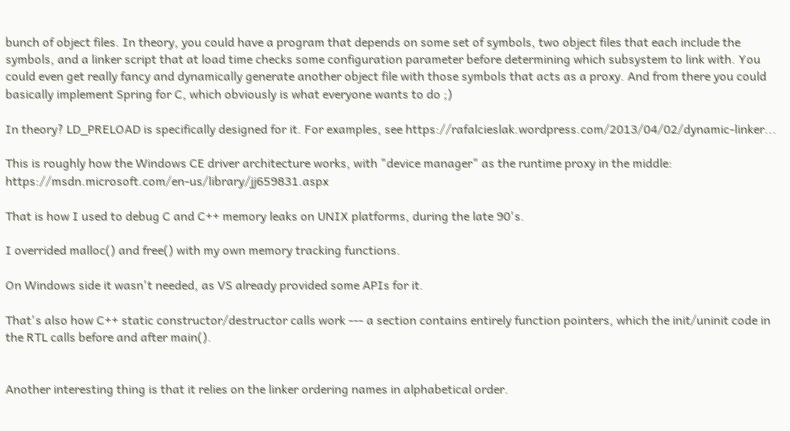bunch of object files. In theory, you could have a program that depends on some set of symbols, two object files that each include the symbols, and a linker script that at load time checks some configuration parameter before determining which subsystem to link with. You could even get really fancy and dynamically generate another object file with those symbols that acts as a proxy. And from there you could basically implement Spring for C, which obviously is what everyone wants to do ;)

In theory? LD_PRELOAD is specifically designed for it. For examples, see https://rafalcieslak.wordpress.com/2013/04/02/dynamic-linker...

This is roughly how the Windows CE driver architecture works, with "device manager" as the runtime proxy in the middle: https://msdn.microsoft.com/en-us/library/jj659831.aspx

That is how I used to debug C and C++ memory leaks on UNIX platforms, during the late 90's.

I overrided malloc() and free() with my own memory tracking functions.

On Windows side it wasn't needed, as VS already provided some APIs for it.

That's also how C++ static constructor/destructor calls work --- a section contains entirely function pointers, which the init/uninit code in the RTL calls before and after main().


Another interesting thing is that it relies on the linker ordering names in alphabetical order.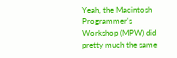Yeah, the Macintosh Programmer's Workshop (MPW) did pretty much the same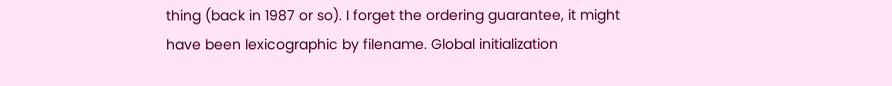thing (back in 1987 or so). I forget the ordering guarantee, it might have been lexicographic by filename. Global initialization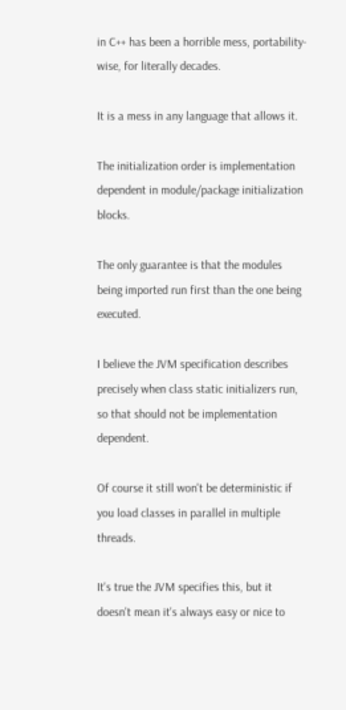in C++ has been a horrible mess, portability-wise, for literally decades.

It is a mess in any language that allows it.

The initialization order is implementation dependent in module/package initialization blocks.

The only guarantee is that the modules being imported run first than the one being executed.

I believe the JVM specification describes precisely when class static initializers run, so that should not be implementation dependent.

Of course it still won't be deterministic if you load classes in parallel in multiple threads.

It's true the JVM specifies this, but it doesn't mean it's always easy or nice to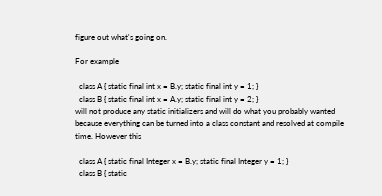figure out what's going on.

For example

  class A { static final int x = B.y; static final int y = 1; }
  class B { static final int x = A.y; static final int y = 2; }
will not produce any static initializers and will do what you probably wanted because everything can be turned into a class constant and resolved at compile time. However this

  class A { static final Integer x = B.y; static final Integer y = 1; }
  class B { static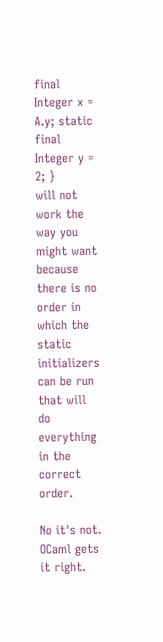final Integer x = A.y; static final Integer y = 2; }
will not work the way you might want because there is no order in which the static initializers can be run that will do everything in the correct order.

No it's not. OCaml gets it right.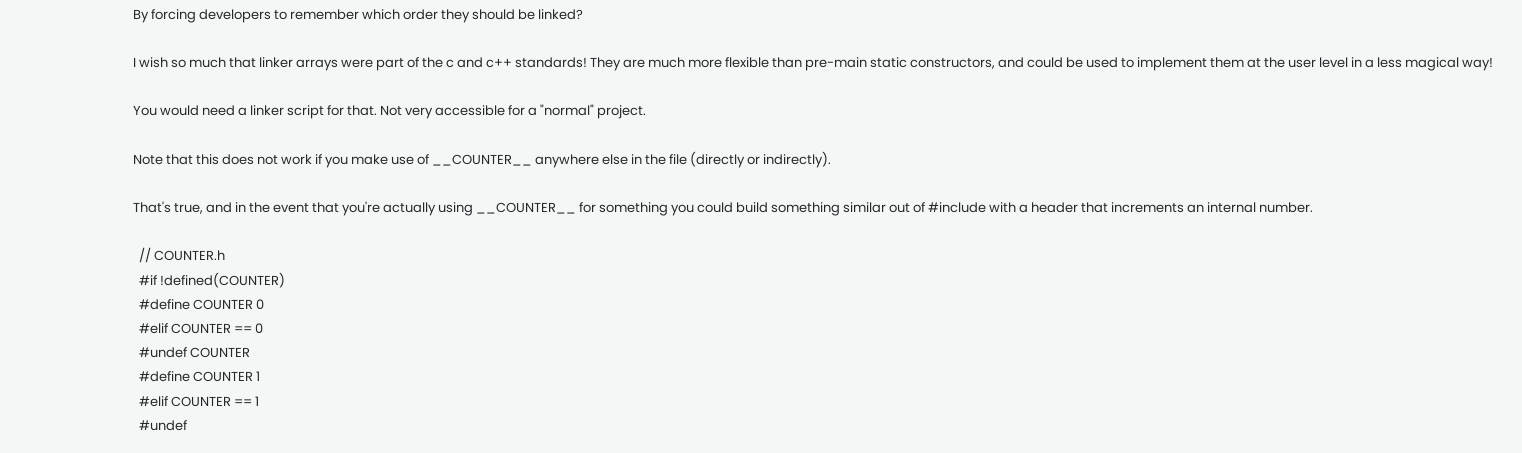By forcing developers to remember which order they should be linked?

I wish so much that linker arrays were part of the c and c++ standards! They are much more flexible than pre-main static constructors, and could be used to implement them at the user level in a less magical way!

You would need a linker script for that. Not very accessible for a "normal" project.

Note that this does not work if you make use of __COUNTER__ anywhere else in the file (directly or indirectly).

That's true, and in the event that you're actually using __COUNTER__ for something you could build something similar out of #include with a header that increments an internal number.

  // COUNTER.h
  #if !defined(COUNTER)
  #define COUNTER 0
  #elif COUNTER == 0
  #undef COUNTER
  #define COUNTER 1
  #elif COUNTER == 1
  #undef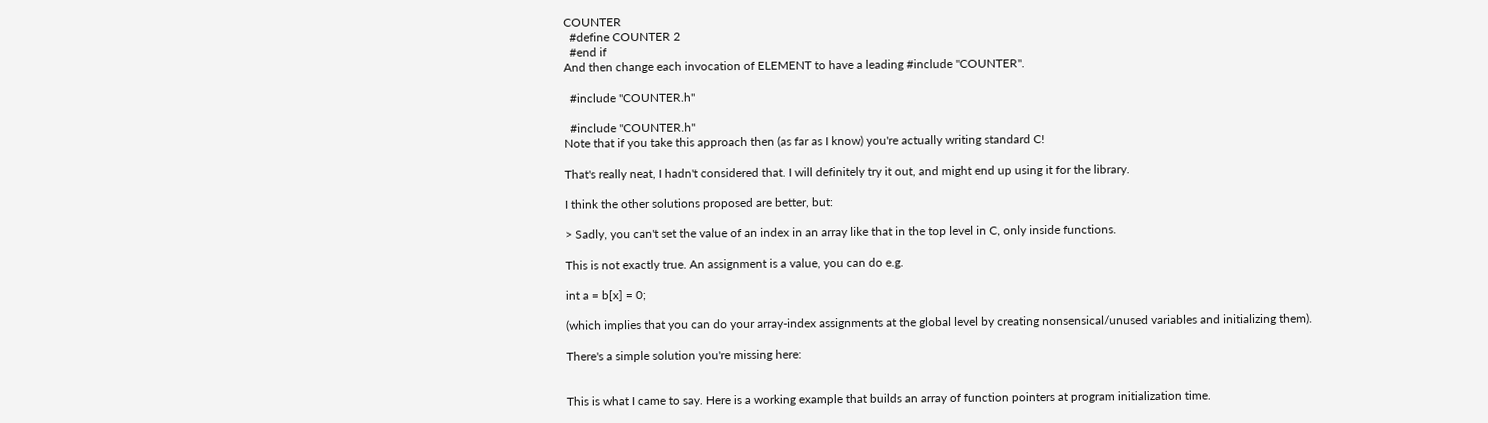COUNTER
  #define COUNTER 2
  #end if
And then change each invocation of ELEMENT to have a leading #include "COUNTER".

  #include "COUNTER.h"

  #include "COUNTER.h"
Note that if you take this approach then (as far as I know) you're actually writing standard C!

That's really neat, I hadn't considered that. I will definitely try it out, and might end up using it for the library.

I think the other solutions proposed are better, but:

> Sadly, you can't set the value of an index in an array like that in the top level in C, only inside functions.

This is not exactly true. An assignment is a value, you can do e.g.

int a = b[x] = 0;

(which implies that you can do your array-index assignments at the global level by creating nonsensical/unused variables and initializing them).

There's a simple solution you're missing here:


This is what I came to say. Here is a working example that builds an array of function pointers at program initialization time.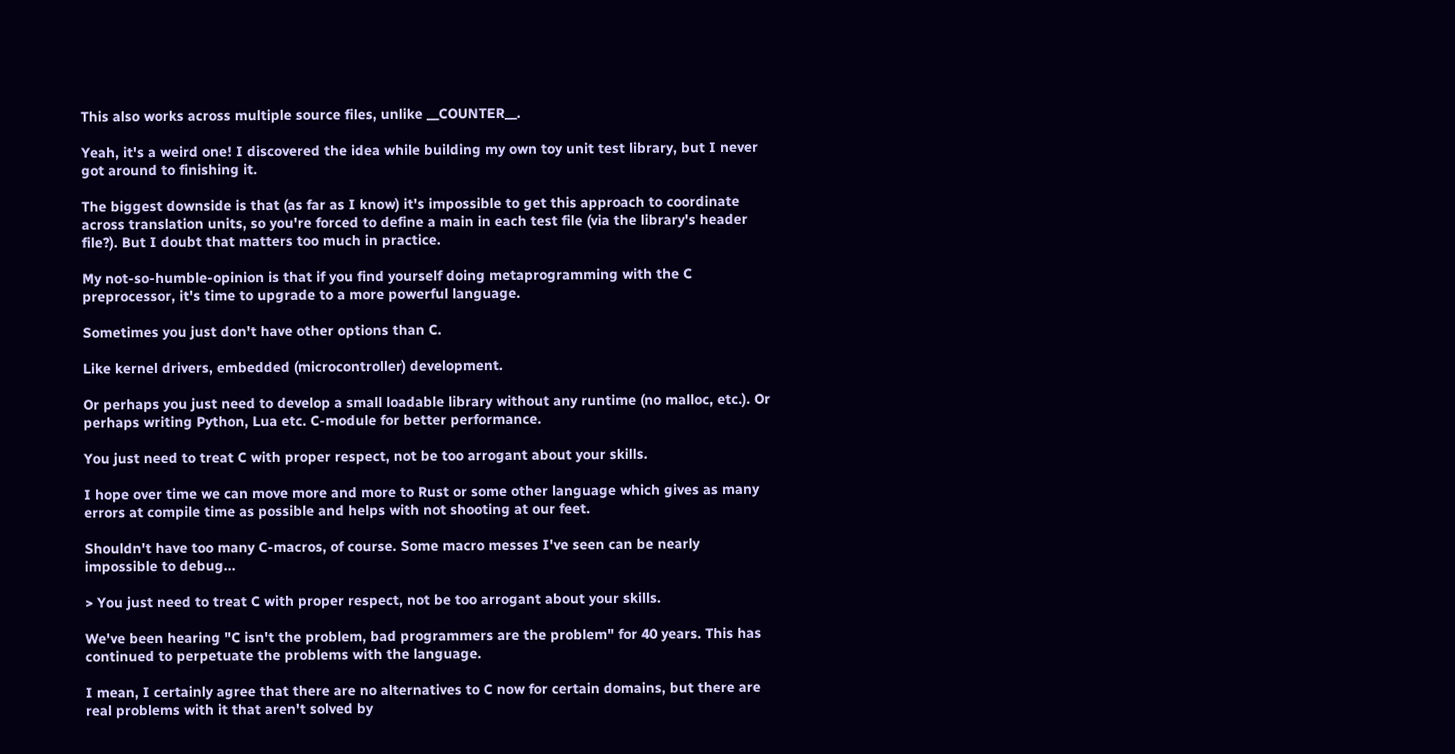This also works across multiple source files, unlike __COUNTER__.

Yeah, it's a weird one! I discovered the idea while building my own toy unit test library, but I never got around to finishing it.

The biggest downside is that (as far as I know) it's impossible to get this approach to coordinate across translation units, so you're forced to define a main in each test file (via the library's header file?). But I doubt that matters too much in practice.

My not-so-humble-opinion is that if you find yourself doing metaprogramming with the C preprocessor, it's time to upgrade to a more powerful language.

Sometimes you just don't have other options than C.

Like kernel drivers, embedded (microcontroller) development.

Or perhaps you just need to develop a small loadable library without any runtime (no malloc, etc.). Or perhaps writing Python, Lua etc. C-module for better performance.

You just need to treat C with proper respect, not be too arrogant about your skills.

I hope over time we can move more and more to Rust or some other language which gives as many errors at compile time as possible and helps with not shooting at our feet.

Shouldn't have too many C-macros, of course. Some macro messes I've seen can be nearly impossible to debug...

> You just need to treat C with proper respect, not be too arrogant about your skills.

We've been hearing "C isn't the problem, bad programmers are the problem" for 40 years. This has continued to perpetuate the problems with the language.

I mean, I certainly agree that there are no alternatives to C now for certain domains, but there are real problems with it that aren't solved by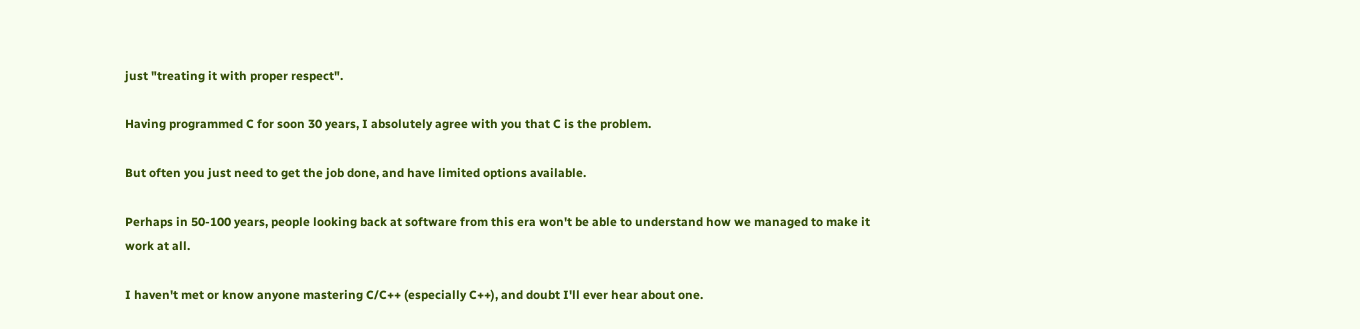just "treating it with proper respect".

Having programmed C for soon 30 years, I absolutely agree with you that C is the problem.

But often you just need to get the job done, and have limited options available.

Perhaps in 50-100 years, people looking back at software from this era won't be able to understand how we managed to make it work at all.

I haven't met or know anyone mastering C/C++ (especially C++), and doubt I'll ever hear about one.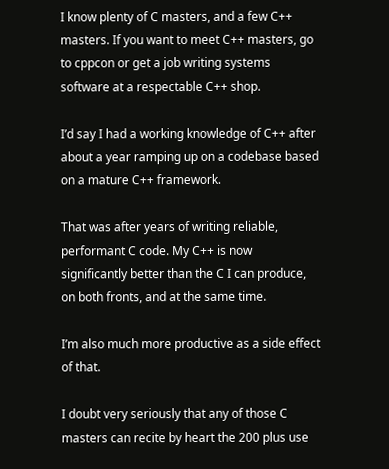I know plenty of C masters, and a few C++ masters. If you want to meet C++ masters, go to cppcon or get a job writing systems software at a respectable C++ shop.

I’d say I had a working knowledge of C++ after about a year ramping up on a codebase based on a mature C++ framework.

That was after years of writing reliable, performant C code. My C++ is now significantly better than the C I can produce, on both fronts, and at the same time.

I’m also much more productive as a side effect of that.

I doubt very seriously that any of those C masters can recite by heart the 200 plus use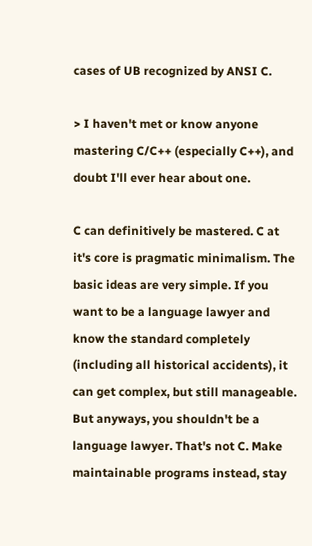cases of UB recognized by ANSI C.

> I haven't met or know anyone mastering C/C++ (especially C++), and doubt I'll ever hear about one.

C can definitively be mastered. C at it's core is pragmatic minimalism. The basic ideas are very simple. If you want to be a language lawyer and know the standard completely (including all historical accidents), it can get complex, but still manageable. But anyways, you shouldn't be a language lawyer. That's not C. Make maintainable programs instead, stay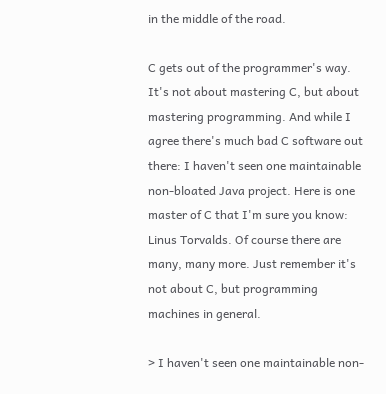in the middle of the road.

C gets out of the programmer's way. It's not about mastering C, but about mastering programming. And while I agree there's much bad C software out there: I haven't seen one maintainable non-bloated Java project. Here is one master of C that I'm sure you know: Linus Torvalds. Of course there are many, many more. Just remember it's not about C, but programming machines in general.

> I haven't seen one maintainable non-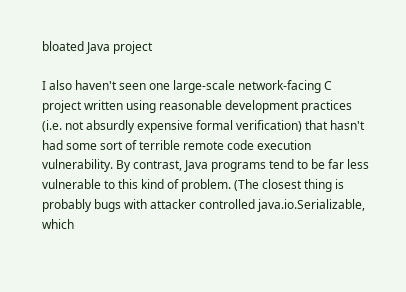bloated Java project

I also haven't seen one large-scale network-facing C project written using reasonable development practices (i.e. not absurdly expensive formal verification) that hasn't had some sort of terrible remote code execution vulnerability. By contrast, Java programs tend to be far less vulnerable to this kind of problem. (The closest thing is probably bugs with attacker controlled java.io.Serializable, which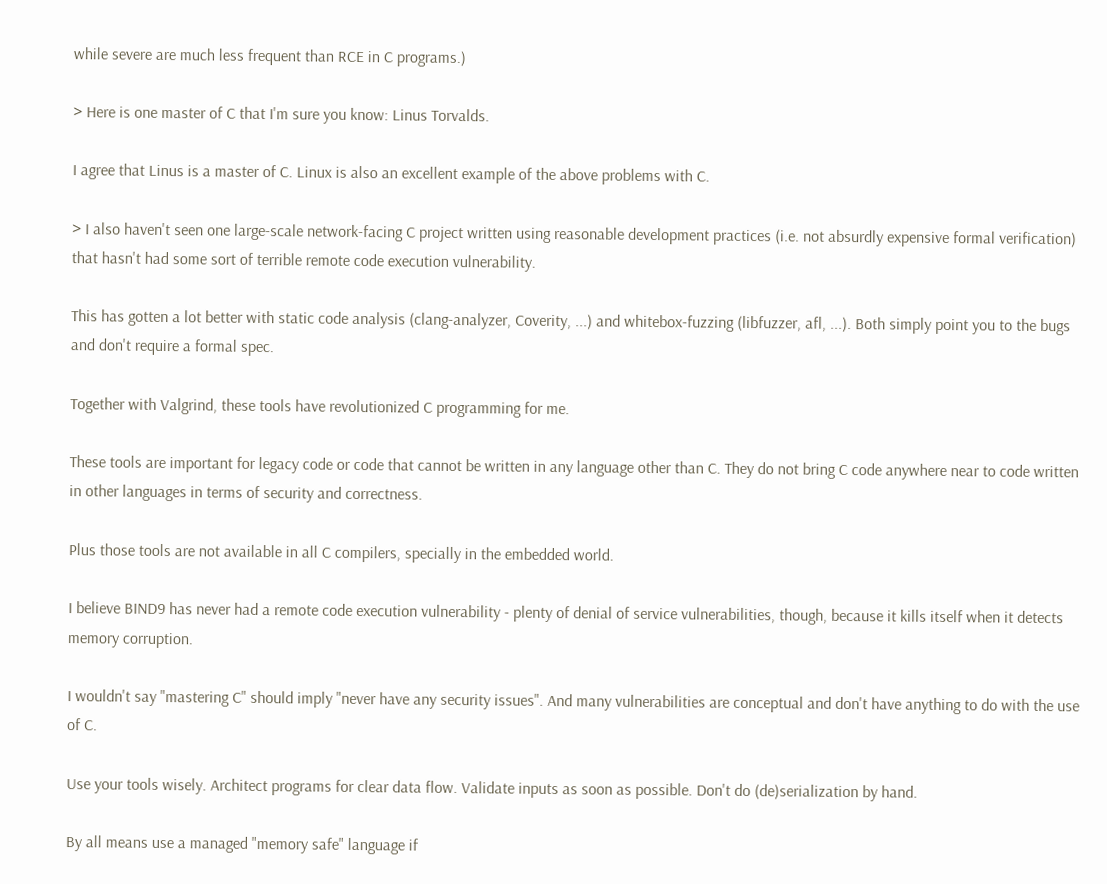while severe are much less frequent than RCE in C programs.)

> Here is one master of C that I'm sure you know: Linus Torvalds.

I agree that Linus is a master of C. Linux is also an excellent example of the above problems with C.

> I also haven't seen one large-scale network-facing C project written using reasonable development practices (i.e. not absurdly expensive formal verification) that hasn't had some sort of terrible remote code execution vulnerability.

This has gotten a lot better with static code analysis (clang-analyzer, Coverity, ...) and whitebox-fuzzing (libfuzzer, afl, ...). Both simply point you to the bugs and don't require a formal spec.

Together with Valgrind, these tools have revolutionized C programming for me.

These tools are important for legacy code or code that cannot be written in any language other than C. They do not bring C code anywhere near to code written in other languages in terms of security and correctness.

Plus those tools are not available in all C compilers, specially in the embedded world.

I believe BIND9 has never had a remote code execution vulnerability - plenty of denial of service vulnerabilities, though, because it kills itself when it detects memory corruption.

I wouldn't say "mastering C" should imply "never have any security issues". And many vulnerabilities are conceptual and don't have anything to do with the use of C.

Use your tools wisely. Architect programs for clear data flow. Validate inputs as soon as possible. Don't do (de)serialization by hand.

By all means use a managed "memory safe" language if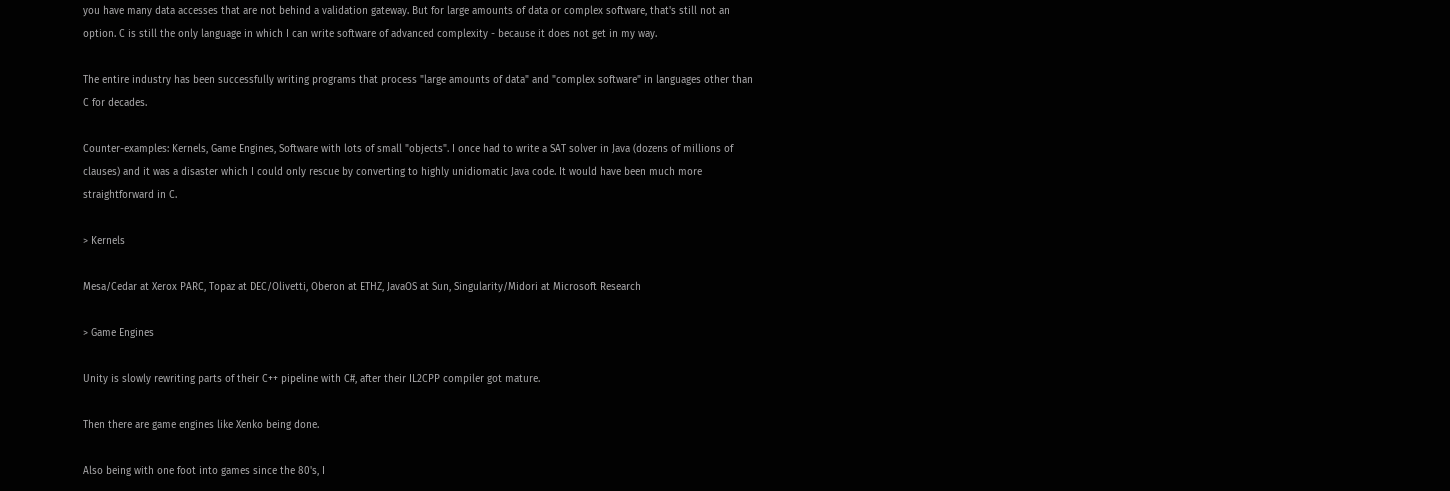you have many data accesses that are not behind a validation gateway. But for large amounts of data or complex software, that's still not an option. C is still the only language in which I can write software of advanced complexity - because it does not get in my way.

The entire industry has been successfully writing programs that process "large amounts of data" and "complex software" in languages other than C for decades.

Counter-examples: Kernels, Game Engines, Software with lots of small "objects". I once had to write a SAT solver in Java (dozens of millions of clauses) and it was a disaster which I could only rescue by converting to highly unidiomatic Java code. It would have been much more straightforward in C.

> Kernels

Mesa/Cedar at Xerox PARC, Topaz at DEC/Olivetti, Oberon at ETHZ, JavaOS at Sun, Singularity/Midori at Microsoft Research

> Game Engines

Unity is slowly rewriting parts of their C++ pipeline with C#, after their IL2CPP compiler got mature.

Then there are game engines like Xenko being done.

Also being with one foot into games since the 80's, I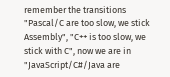remember the transitions "Pascal/C are too slow, we stick Assembly", "C++ is too slow, we stick with C", now we are in "JavaScript/C#/Java are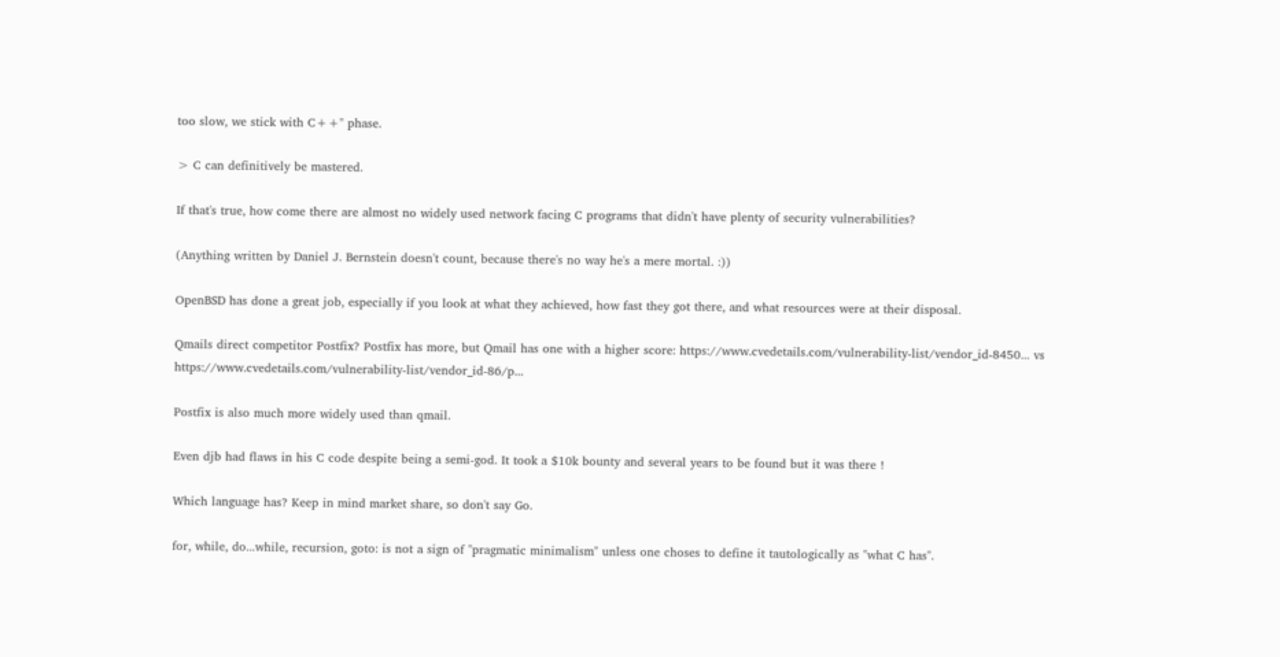too slow, we stick with C++" phase.

> C can definitively be mastered.

If that's true, how come there are almost no widely used network facing C programs that didn't have plenty of security vulnerabilities?

(Anything written by Daniel J. Bernstein doesn't count, because there's no way he's a mere mortal. :))

OpenBSD has done a great job, especially if you look at what they achieved, how fast they got there, and what resources were at their disposal.

Qmails direct competitor Postfix? Postfix has more, but Qmail has one with a higher score: https://www.cvedetails.com/vulnerability-list/vendor_id-8450... vs https://www.cvedetails.com/vulnerability-list/vendor_id-86/p...

Postfix is also much more widely used than qmail.

Even djb had flaws in his C code despite being a semi-god. It took a $10k bounty and several years to be found but it was there !

Which language has? Keep in mind market share, so don't say Go.

for, while, do...while, recursion, goto: is not a sign of "pragmatic minimalism" unless one choses to define it tautologically as "what C has".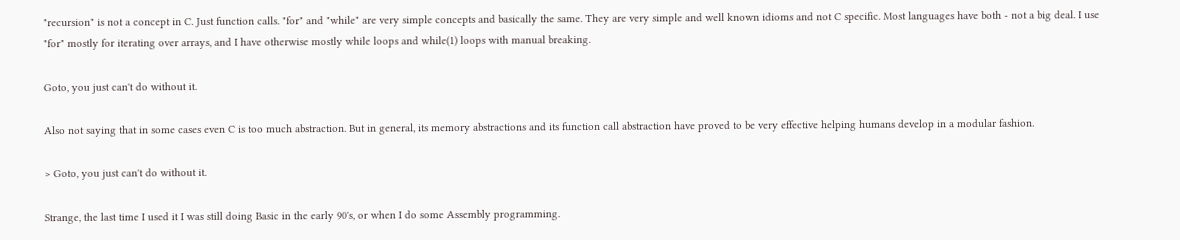"recursion" is not a concept in C. Just function calls. "for" and "while" are very simple concepts and basically the same. They are very simple and well known idioms and not C specific. Most languages have both - not a big deal. I use "for" mostly for iterating over arrays, and I have otherwise mostly while loops and while(1) loops with manual breaking.

Goto, you just can't do without it.

Also not saying that in some cases even C is too much abstraction. But in general, its memory abstractions and its function call abstraction have proved to be very effective helping humans develop in a modular fashion.

> Goto, you just can't do without it.

Strange, the last time I used it I was still doing Basic in the early 90's, or when I do some Assembly programming.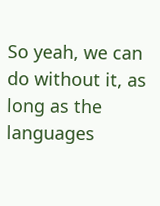So yeah, we can do without it, as long as the languages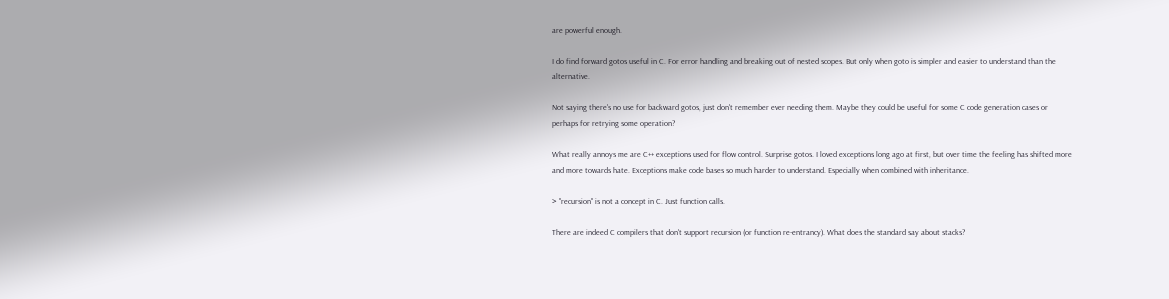are powerful enough.

I do find forward gotos useful in C. For error handling and breaking out of nested scopes. But only when goto is simpler and easier to understand than the alternative.

Not saying there's no use for backward gotos, just don't remember ever needing them. Maybe they could be useful for some C code generation cases or perhaps for retrying some operation?

What really annoys me are C++ exceptions used for flow control. Surprise gotos. I loved exceptions long ago at first, but over time the feeling has shifted more and more towards hate. Exceptions make code bases so much harder to understand. Especially when combined with inheritance.

> "recursion" is not a concept in C. Just function calls.

There are indeed C compilers that don't support recursion (or function re-entrancy). What does the standard say about stacks?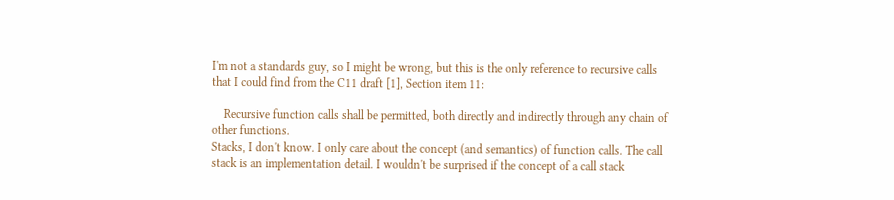I'm not a standards guy, so I might be wrong, but this is the only reference to recursive calls that I could find from the C11 draft [1], Section item 11:

    Recursive function calls shall be permitted, both directly and indirectly through any chain of other functions.
Stacks, I don't know. I only care about the concept (and semantics) of function calls. The call stack is an implementation detail. I wouldn't be surprised if the concept of a call stack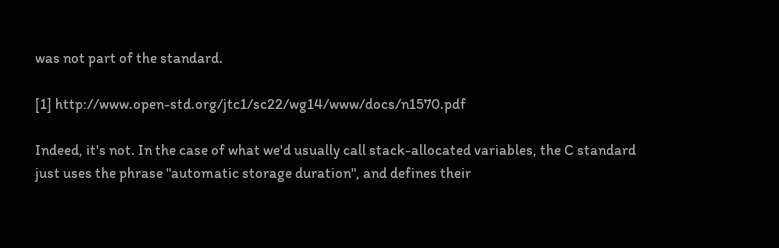was not part of the standard.

[1] http://www.open-std.org/jtc1/sc22/wg14/www/docs/n1570.pdf

Indeed, it's not. In the case of what we'd usually call stack-allocated variables, the C standard just uses the phrase "automatic storage duration", and defines their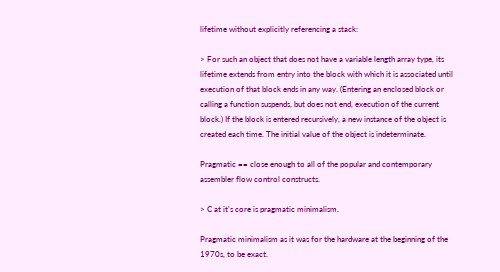lifetime without explicitly referencing a stack:

> For such an object that does not have a variable length array type, its lifetime extends from entry into the block with which it is associated until execution of that block ends in any way. (Entering an enclosed block or calling a function suspends, but does not end, execution of the current block.) If the block is entered recursively, a new instance of the object is created each time. The initial value of the object is indeterminate.

Pragmatic == close enough to all of the popular and contemporary assembler flow control constructs.

> C at it's core is pragmatic minimalism.

Pragmatic minimalism as it was for the hardware at the beginning of the 1970s, to be exact.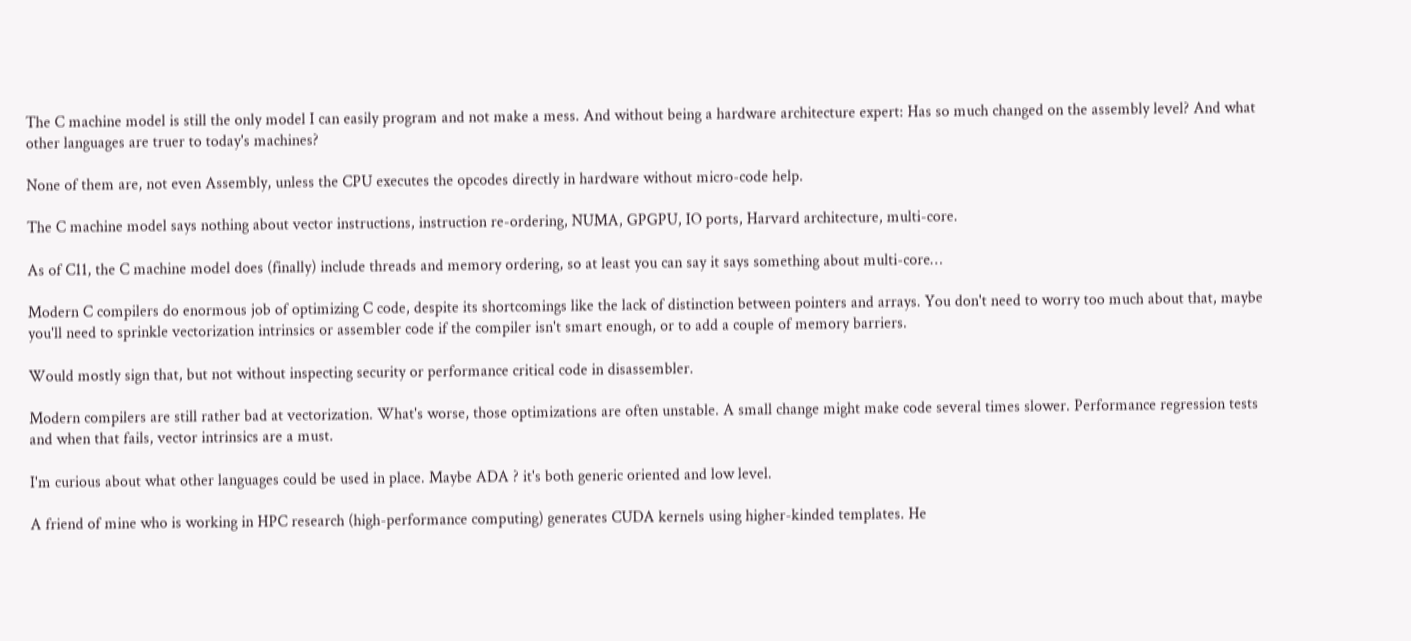The C machine model is still the only model I can easily program and not make a mess. And without being a hardware architecture expert: Has so much changed on the assembly level? And what other languages are truer to today's machines?

None of them are, not even Assembly, unless the CPU executes the opcodes directly in hardware without micro-code help.

The C machine model says nothing about vector instructions, instruction re-ordering, NUMA, GPGPU, IO ports, Harvard architecture, multi-core.

As of C11, the C machine model does (finally) include threads and memory ordering, so at least you can say it says something about multi-core…

Modern C compilers do enormous job of optimizing C code, despite its shortcomings like the lack of distinction between pointers and arrays. You don't need to worry too much about that, maybe you'll need to sprinkle vectorization intrinsics or assembler code if the compiler isn't smart enough, or to add a couple of memory barriers.

Would mostly sign that, but not without inspecting security or performance critical code in disassembler.

Modern compilers are still rather bad at vectorization. What's worse, those optimizations are often unstable. A small change might make code several times slower. Performance regression tests and when that fails, vector intrinsics are a must.

I'm curious about what other languages could be used in place. Maybe ADA ? it's both generic oriented and low level.

A friend of mine who is working in HPC research (high-performance computing) generates CUDA kernels using higher-kinded templates. He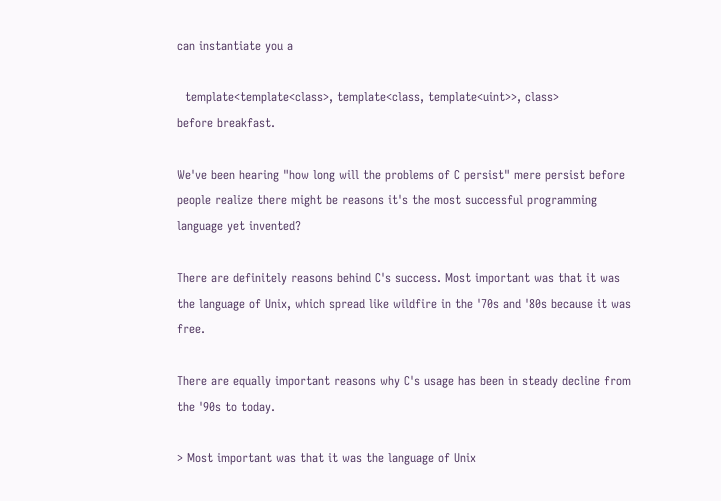can instantiate you a

  template<template<class>, template<class, template<uint>>, class>
before breakfast.

We've been hearing "how long will the problems of C persist" mere persist before people realize there might be reasons it's the most successful programming language yet invented?

There are definitely reasons behind C's success. Most important was that it was the language of Unix, which spread like wildfire in the '70s and '80s because it was free.

There are equally important reasons why C's usage has been in steady decline from the '90s to today.

> Most important was that it was the language of Unix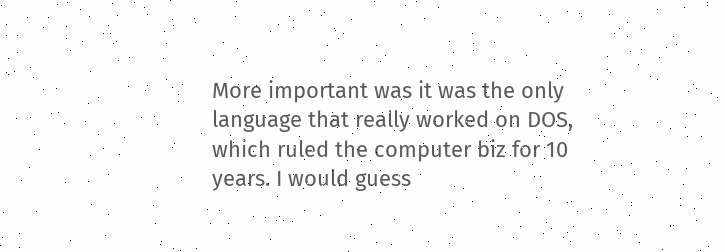More important was it was the only language that really worked on DOS, which ruled the computer biz for 10 years. I would guess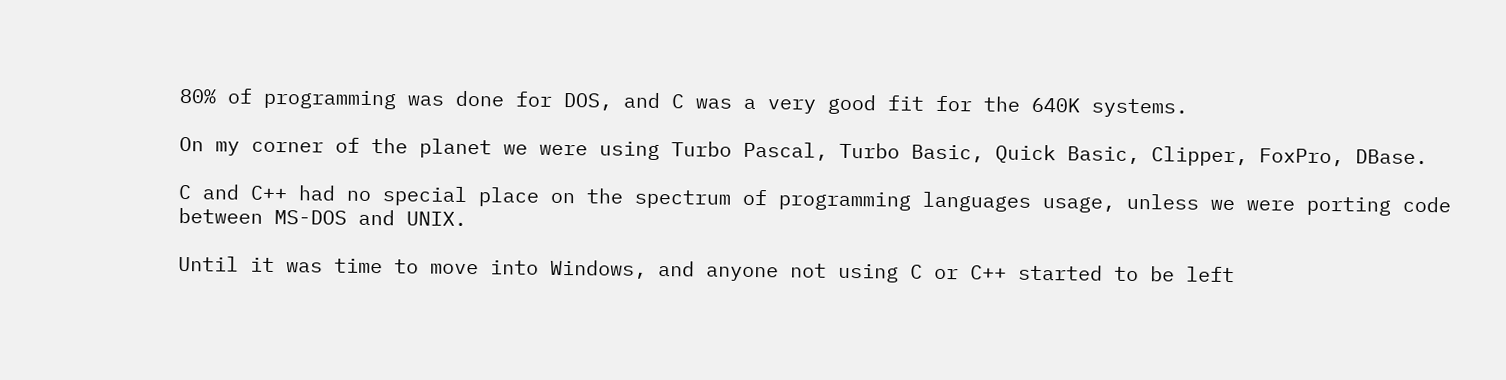80% of programming was done for DOS, and C was a very good fit for the 640K systems.

On my corner of the planet we were using Turbo Pascal, Turbo Basic, Quick Basic, Clipper, FoxPro, DBase.

C and C++ had no special place on the spectrum of programming languages usage, unless we were porting code between MS-DOS and UNIX.

Until it was time to move into Windows, and anyone not using C or C++ started to be left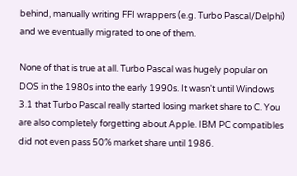behind, manually writing FFI wrappers (e.g. Turbo Pascal/Delphi) and we eventually migrated to one of them.

None of that is true at all. Turbo Pascal was hugely popular on DOS in the 1980s into the early 1990s. It wasn't until Windows 3.1 that Turbo Pascal really started losing market share to C. You are also completely forgetting about Apple. IBM PC compatibles did not even pass 50% market share until 1986.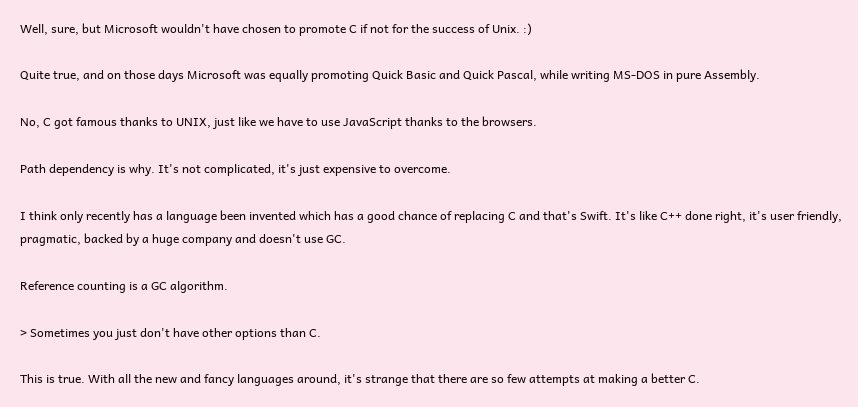Well, sure, but Microsoft wouldn't have chosen to promote C if not for the success of Unix. :)

Quite true, and on those days Microsoft was equally promoting Quick Basic and Quick Pascal, while writing MS-DOS in pure Assembly.

No, C got famous thanks to UNIX, just like we have to use JavaScript thanks to the browsers.

Path dependency is why. It's not complicated, it's just expensive to overcome.

I think only recently has a language been invented which has a good chance of replacing C and that's Swift. It's like C++ done right, it's user friendly, pragmatic, backed by a huge company and doesn't use GC.

Reference counting is a GC algorithm.

> Sometimes you just don't have other options than C.

This is true. With all the new and fancy languages around, it's strange that there are so few attempts at making a better C.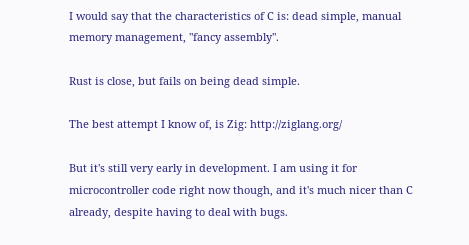I would say that the characteristics of C is: dead simple, manual memory management, "fancy assembly".

Rust is close, but fails on being dead simple.

The best attempt I know of, is Zig: http://ziglang.org/

But it's still very early in development. I am using it for microcontroller code right now though, and it's much nicer than C already, despite having to deal with bugs.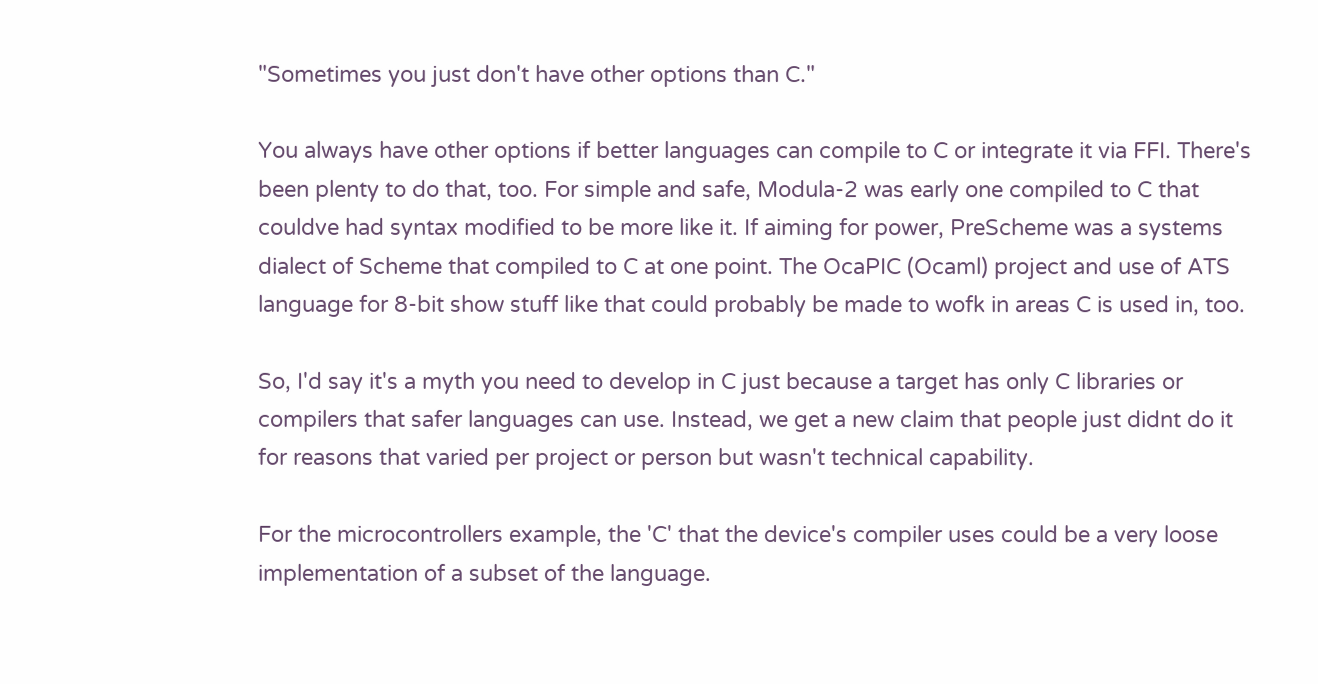"Sometimes you just don't have other options than C."

You always have other options if better languages can compile to C or integrate it via FFI. There's been plenty to do that, too. For simple and safe, Modula-2 was early one compiled to C that couldve had syntax modified to be more like it. If aiming for power, PreScheme was a systems dialect of Scheme that compiled to C at one point. The OcaPIC (Ocaml) project and use of ATS language for 8-bit show stuff like that could probably be made to wofk in areas C is used in, too.

So, I'd say it's a myth you need to develop in C just because a target has only C libraries or compilers that safer languages can use. Instead, we get a new claim that people just didnt do it for reasons that varied per project or person but wasn't technical capability.

For the microcontrollers example, the 'C' that the device's compiler uses could be a very loose implementation of a subset of the language.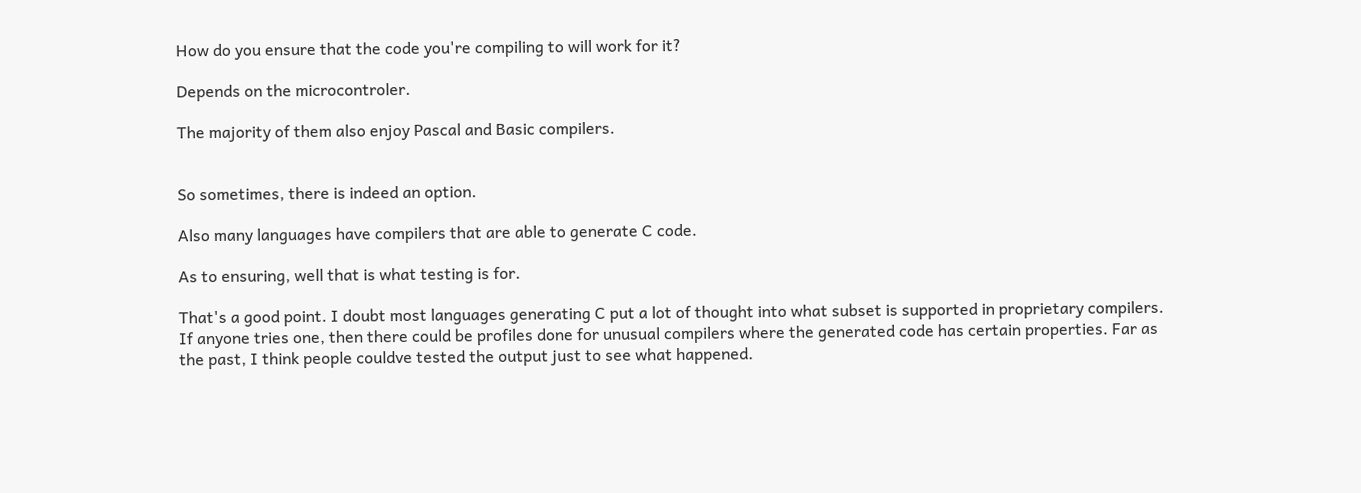How do you ensure that the code you're compiling to will work for it?

Depends on the microcontroler.

The majority of them also enjoy Pascal and Basic compilers.


So sometimes, there is indeed an option.

Also many languages have compilers that are able to generate C code.

As to ensuring, well that is what testing is for.

That's a good point. I doubt most languages generating C put a lot of thought into what subset is supported in proprietary compilers. If anyone tries one, then there could be profiles done for unusual compilers where the generated code has certain properties. Far as the past, I think people couldve tested the output just to see what happened.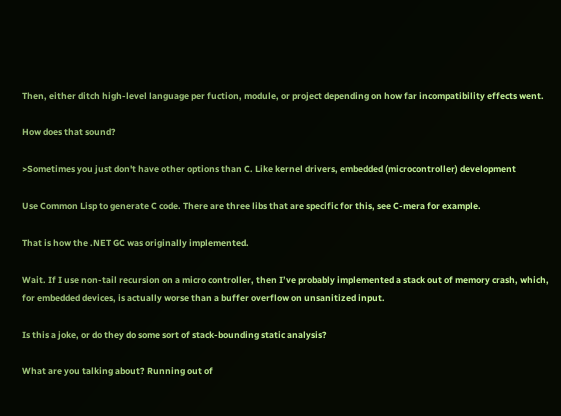Then, either ditch high-level language per fuction, module, or project depending on how far incompatibility effects went.

How does that sound?

>Sometimes you just don't have other options than C. Like kernel drivers, embedded (microcontroller) development

Use Common Lisp to generate C code. There are three libs that are specific for this, see C-mera for example.

That is how the .NET GC was originally implemented.

Wait. If I use non-tail recursion on a micro controller, then I’ve probably implemented a stack out of memory crash, which, for embedded devices, is actually worse than a buffer overflow on unsanitized input.

Is this a joke, or do they do some sort of stack-bounding static analysis?

What are you talking about? Running out of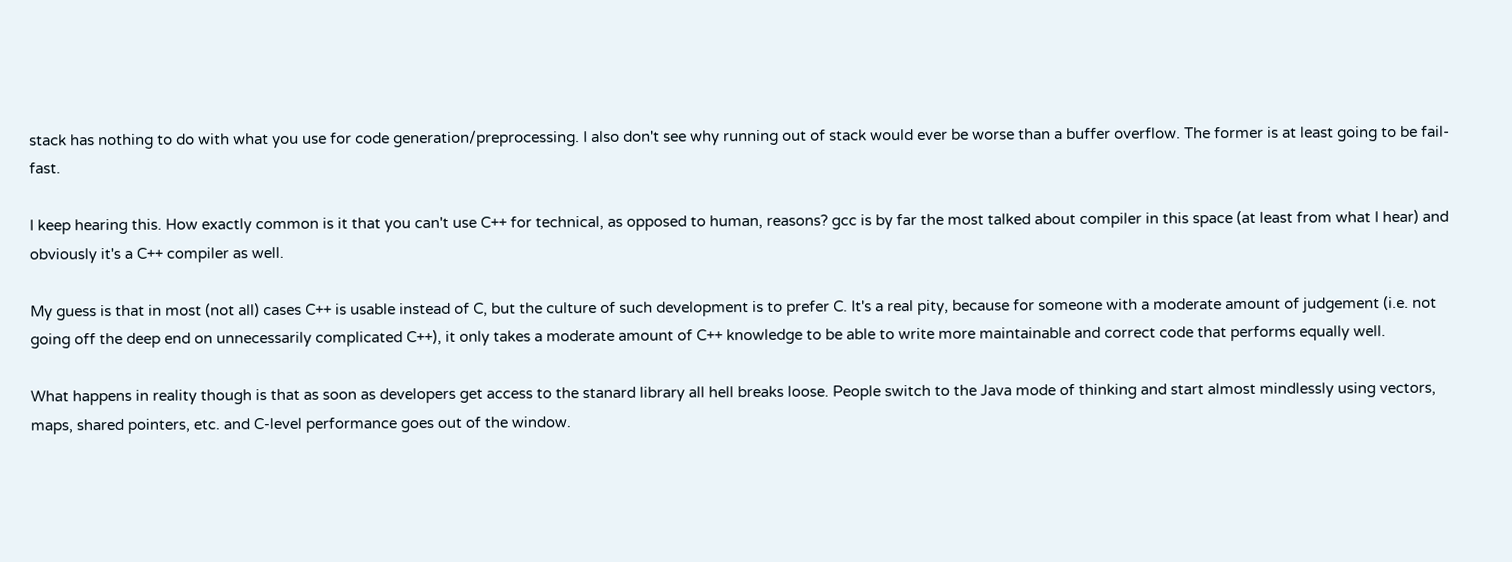stack has nothing to do with what you use for code generation/preprocessing. I also don't see why running out of stack would ever be worse than a buffer overflow. The former is at least going to be fail-fast.

I keep hearing this. How exactly common is it that you can't use C++ for technical, as opposed to human, reasons? gcc is by far the most talked about compiler in this space (at least from what I hear) and obviously it's a C++ compiler as well.

My guess is that in most (not all) cases C++ is usable instead of C, but the culture of such development is to prefer C. It's a real pity, because for someone with a moderate amount of judgement (i.e. not going off the deep end on unnecessarily complicated C++), it only takes a moderate amount of C++ knowledge to be able to write more maintainable and correct code that performs equally well.

What happens in reality though is that as soon as developers get access to the stanard library all hell breaks loose. People switch to the Java mode of thinking and start almost mindlessly using vectors, maps, shared pointers, etc. and C-level performance goes out of the window.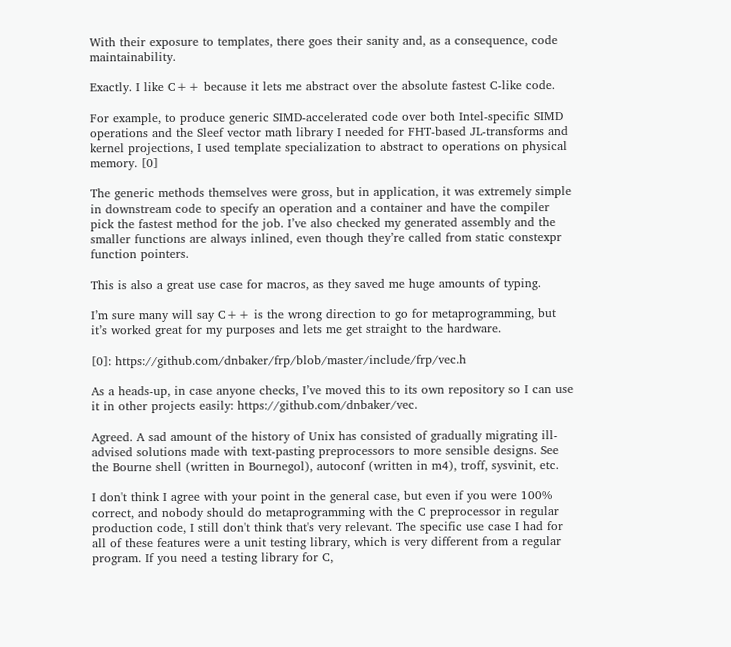With their exposure to templates, there goes their sanity and, as a consequence, code maintainability.

Exactly. I like C++ because it lets me abstract over the absolute fastest C-like code.

For example, to produce generic SIMD-accelerated code over both Intel-specific SIMD operations and the Sleef vector math library I needed for FHT-based JL-transforms and kernel projections, I used template specialization to abstract to operations on physical memory. [0]

The generic methods themselves were gross, but in application, it was extremely simple in downstream code to specify an operation and a container and have the compiler pick the fastest method for the job. I’ve also checked my generated assembly and the smaller functions are always inlined, even though they’re called from static constexpr function pointers.

This is also a great use case for macros, as they saved me huge amounts of typing.

I’m sure many will say C++ is the wrong direction to go for metaprogramming, but it’s worked great for my purposes and lets me get straight to the hardware.

[0]: https://github.com/dnbaker/frp/blob/master/include/frp/vec.h

As a heads-up, in case anyone checks, I’ve moved this to its own repository so I can use it in other projects easily: https://github.com/dnbaker/vec.

Agreed. A sad amount of the history of Unix has consisted of gradually migrating ill-advised solutions made with text-pasting preprocessors to more sensible designs. See the Bourne shell (written in Bournegol), autoconf (written in m4), troff, sysvinit, etc.

I don't think I agree with your point in the general case, but even if you were 100% correct, and nobody should do metaprogramming with the C preprocessor in regular production code, I still don't think that's very relevant. The specific use case I had for all of these features were a unit testing library, which is very different from a regular program. If you need a testing library for C,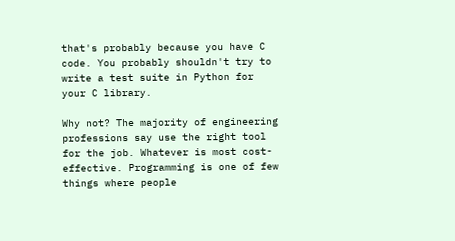that's probably because you have C code. You probably shouldn't try to write a test suite in Python for your C library.

Why not? The majority of engineering professions say use the right tool for the job. Whatever is most cost-effective. Programming is one of few things where people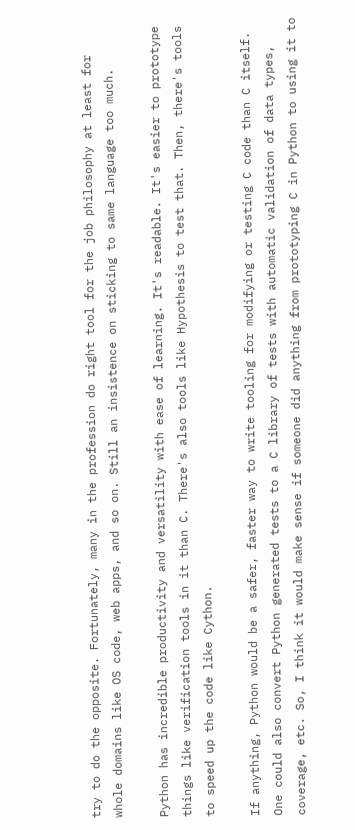try to do the opposite. Fortunately, many in the profession do right tool for the job philosophy at least for whole domains like OS code, web apps, and so on. Still an insistence on sticking to same language too much.

Python has incredible productivity and versatility with ease of learning. It's readable. It's easier to prototype things like verification tools in it than C. There's also tools like Hypothesis to test that. Then, there's tools to speed up the code like Cython.

If anything, Python would be a safer, faster way to write tooling for modifying or testing C code than C itself. One could also convert Python generated tests to a C library of tests with automatic validation of data types, coverage, etc. So, I think it would make sense if someone did anything from prototyping C in Python to using it to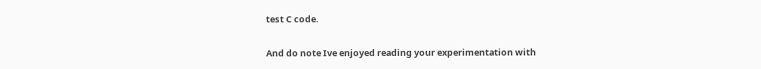test C code.

And do note Ive enjoyed reading your experimentation with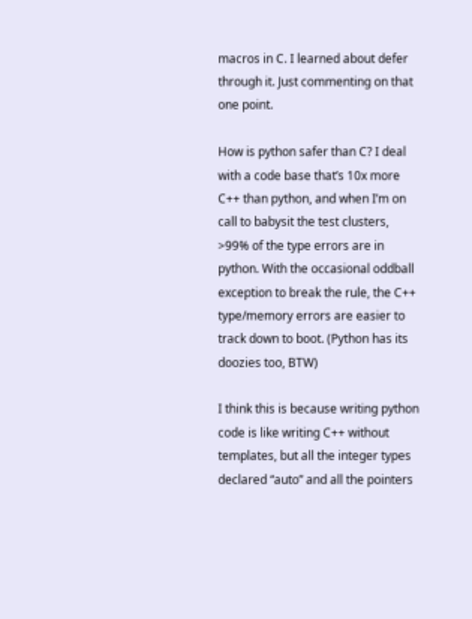macros in C. I learned about defer through it. Just commenting on that one point.

How is python safer than C? I deal with a code base that’s 10x more C++ than python, and when I’m on call to babysit the test clusters, >99% of the type errors are in python. With the occasional oddball exception to break the rule, the C++ type/memory errors are easier to track down to boot. (Python has its doozies too, BTW)

I think this is because writing python code is like writing C++ without templates, but all the integer types declared “auto” and all the pointers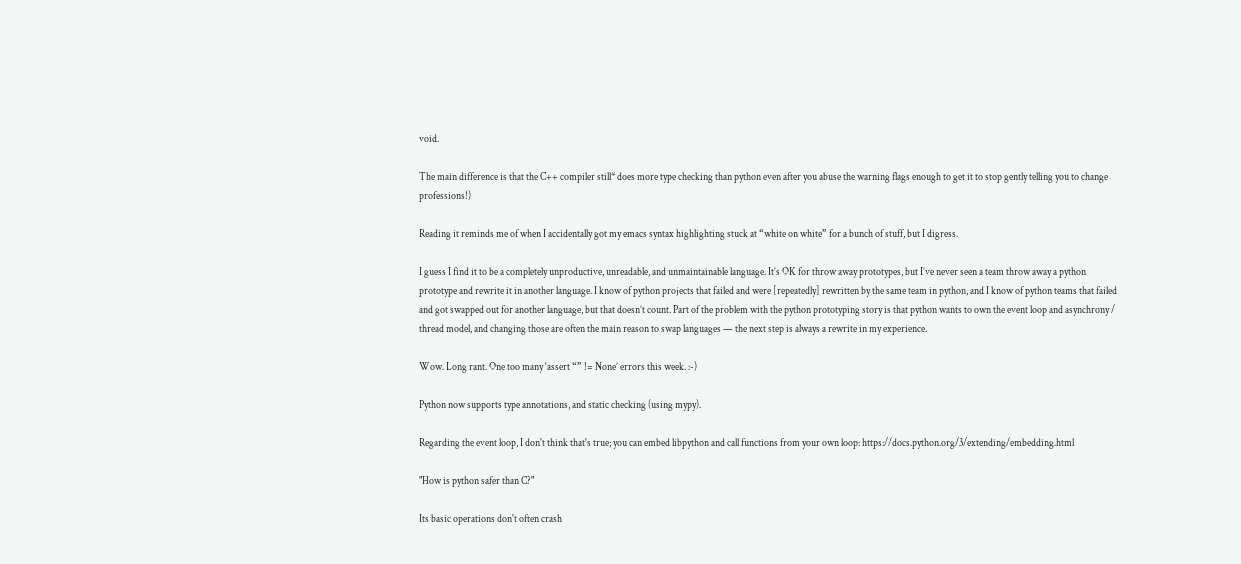void.

The main difference is that the C++ compiler still* does more type checking than python even after you abuse the warning flags enough to get it to stop gently telling you to change professions!)

Reading it reminds me of when I accidentally got my emacs syntax highlighting stuck at “white on white” for a bunch of stuff, but I digress.

I guess I find it to be a completely unproductive, unreadable, and unmaintainable language. It’s OK for throw away prototypes, but I’ve never seen a team throw away a python prototype and rewrite it in another language. I know of python projects that failed and were [repeatedly] rewritten by the same team in python, and I know of python teams that failed and got swapped out for another language, but that doesn’t count. Part of the problem with the python prototyping story is that python wants to own the event loop and asynchrony / thread model, and changing those are often the main reason to swap languages — the next step is always a rewrite in my experience.

Wow. Long rant. One too many ‘assert “” != None’ errors this week. :-)

Python now supports type annotations, and static checking (using mypy).

Regarding the event loop, I don't think that's true; you can embed libpython and call functions from your own loop: https://docs.python.org/3/extending/embedding.html

"How is python safer than C?"

Its basic operations don't often crash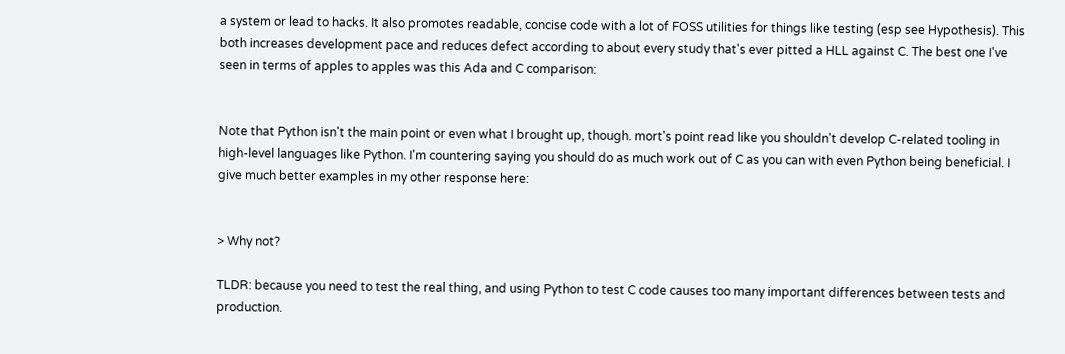a system or lead to hacks. It also promotes readable, concise code with a lot of FOSS utilities for things like testing (esp see Hypothesis). This both increases development pace and reduces defect according to about every study that's ever pitted a HLL against C. The best one I've seen in terms of apples to apples was this Ada and C comparison:


Note that Python isn't the main point or even what I brought up, though. mort's point read like you shouldn't develop C-related tooling in high-level languages like Python. I'm countering saying you should do as much work out of C as you can with even Python being beneficial. I give much better examples in my other response here:


> Why not?

TLDR: because you need to test the real thing, and using Python to test C code causes too many important differences between tests and production.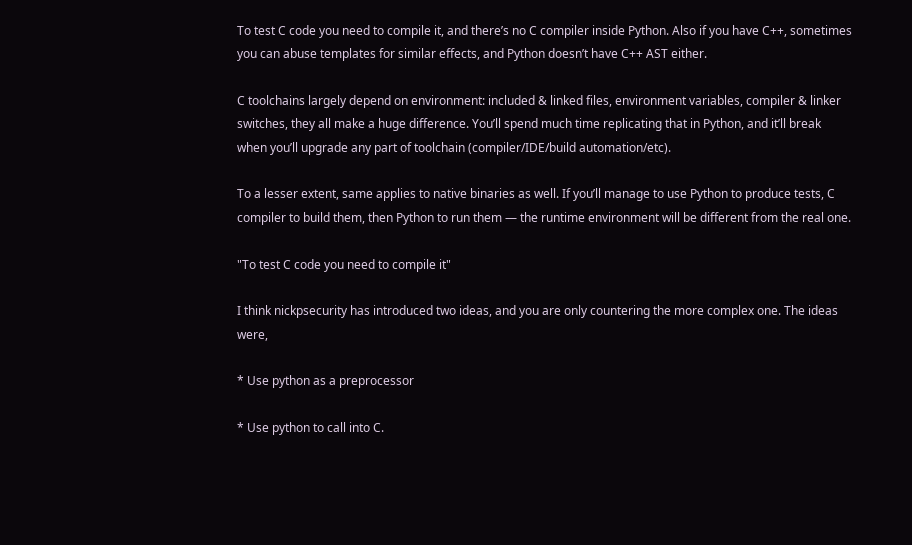To test C code you need to compile it, and there’s no C compiler inside Python. Also if you have C++, sometimes you can abuse templates for similar effects, and Python doesn’t have C++ AST either.

C toolchains largely depend on environment: included & linked files, environment variables, compiler & linker switches, they all make a huge difference. You’ll spend much time replicating that in Python, and it’ll break when you’ll upgrade any part of toolchain (compiler/IDE/build automation/etc).

To a lesser extent, same applies to native binaries as well. If you’ll manage to use Python to produce tests, C compiler to build them, then Python to run them — the runtime environment will be different from the real one.

"To test C code you need to compile it"

I think nickpsecurity has introduced two ideas, and you are only countering the more complex one. The ideas were,

* Use python as a preprocessor

* Use python to call into C.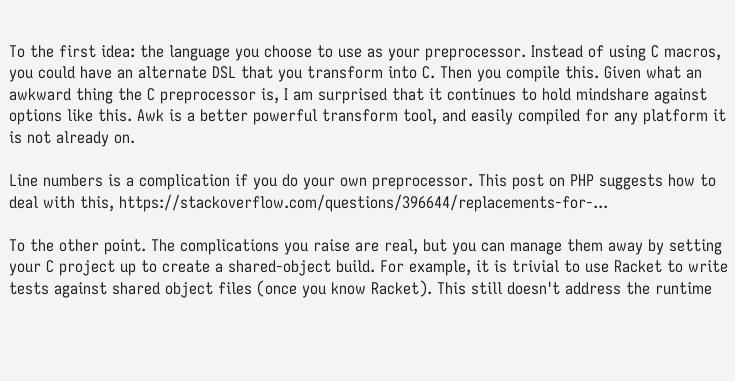To the first idea: the language you choose to use as your preprocessor. Instead of using C macros, you could have an alternate DSL that you transform into C. Then you compile this. Given what an awkward thing the C preprocessor is, I am surprised that it continues to hold mindshare against options like this. Awk is a better powerful transform tool, and easily compiled for any platform it is not already on.

Line numbers is a complication if you do your own preprocessor. This post on PHP suggests how to deal with this, https://stackoverflow.com/questions/396644/replacements-for-...

To the other point. The complications you raise are real, but you can manage them away by setting your C project up to create a shared-object build. For example, it is trivial to use Racket to write tests against shared object files (once you know Racket). This still doesn't address the runtime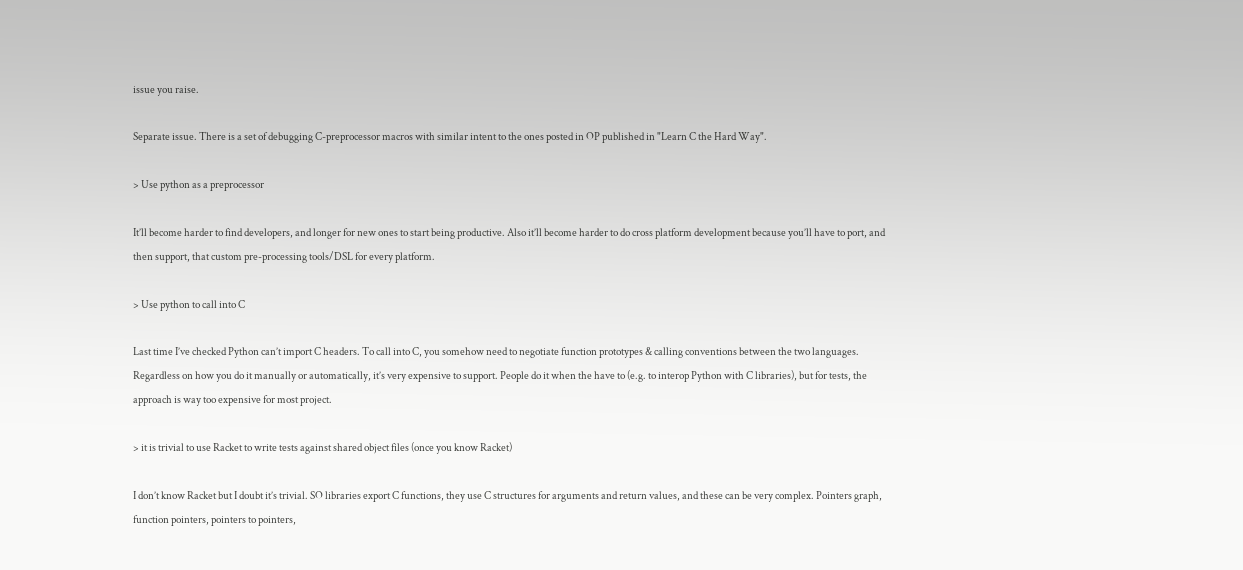issue you raise.

Separate issue. There is a set of debugging C-preprocessor macros with similar intent to the ones posted in OP published in "Learn C the Hard Way".

> Use python as a preprocessor

It’ll become harder to find developers, and longer for new ones to start being productive. Also it’ll become harder to do cross platform development because you’ll have to port, and then support, that custom pre-processing tools/DSL for every platform.

> Use python to call into C

Last time I’ve checked Python can’t import C headers. To call into C, you somehow need to negotiate function prototypes & calling conventions between the two languages. Regardless on how you do it manually or automatically, it’s very expensive to support. People do it when the have to (e.g. to interop Python with C libraries), but for tests, the approach is way too expensive for most project.

> it is trivial to use Racket to write tests against shared object files (once you know Racket)

I don’t know Racket but I doubt it’s trivial. SO libraries export C functions, they use C structures for arguments and return values, and these can be very complex. Pointers graph, function pointers, pointers to pointers,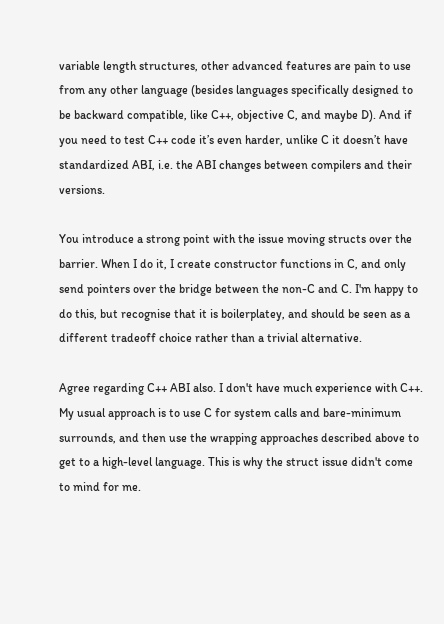variable length structures, other advanced features are pain to use from any other language (besides languages specifically designed to be backward compatible, like C++, objective C, and maybe D). And if you need to test C++ code it’s even harder, unlike C it doesn’t have standardized ABI, i.e. the ABI changes between compilers and their versions.

You introduce a strong point with the issue moving structs over the barrier. When I do it, I create constructor functions in C, and only send pointers over the bridge between the non-C and C. I'm happy to do this, but recognise that it is boilerplatey, and should be seen as a different tradeoff choice rather than a trivial alternative.

Agree regarding C++ ABI also. I don't have much experience with C++. My usual approach is to use C for system calls and bare-minimum surrounds, and then use the wrapping approaches described above to get to a high-level language. This is why the struct issue didn't come to mind for me.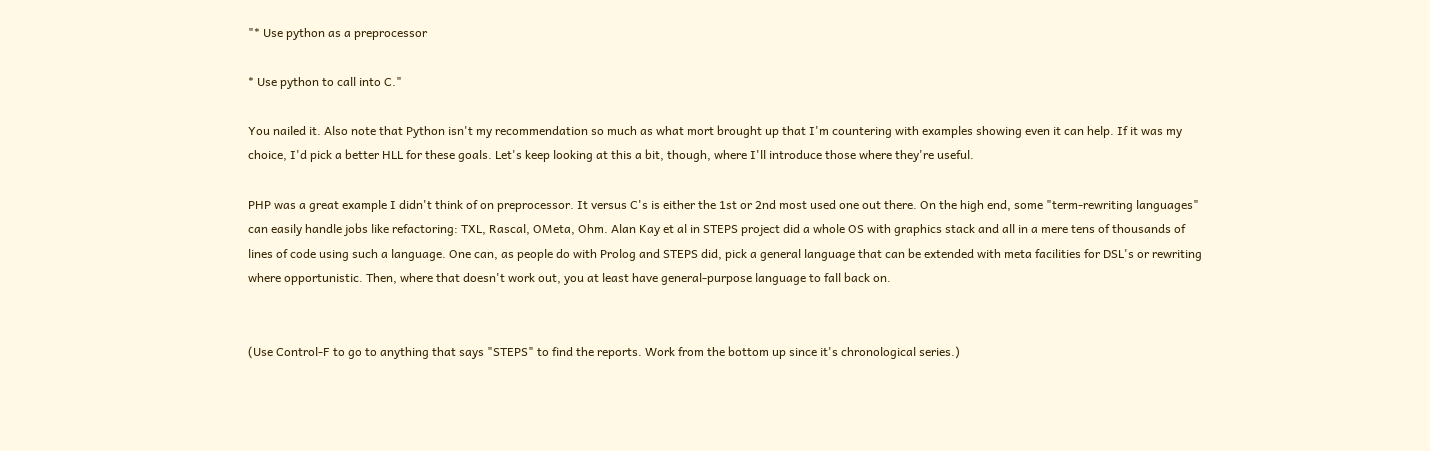"* Use python as a preprocessor

* Use python to call into C."

You nailed it. Also note that Python isn't my recommendation so much as what mort brought up that I'm countering with examples showing even it can help. If it was my choice, I'd pick a better HLL for these goals. Let's keep looking at this a bit, though, where I'll introduce those where they're useful.

PHP was a great example I didn't think of on preprocessor. It versus C's is either the 1st or 2nd most used one out there. On the high end, some "term-rewriting languages" can easily handle jobs like refactoring: TXL, Rascal, OMeta, Ohm. Alan Kay et al in STEPS project did a whole OS with graphics stack and all in a mere tens of thousands of lines of code using such a language. One can, as people do with Prolog and STEPS did, pick a general language that can be extended with meta facilities for DSL's or rewriting where opportunistic. Then, where that doesn't work out, you at least have general-purpose language to fall back on.


(Use Control-F to go to anything that says "STEPS" to find the reports. Work from the bottom up since it's chronological series.)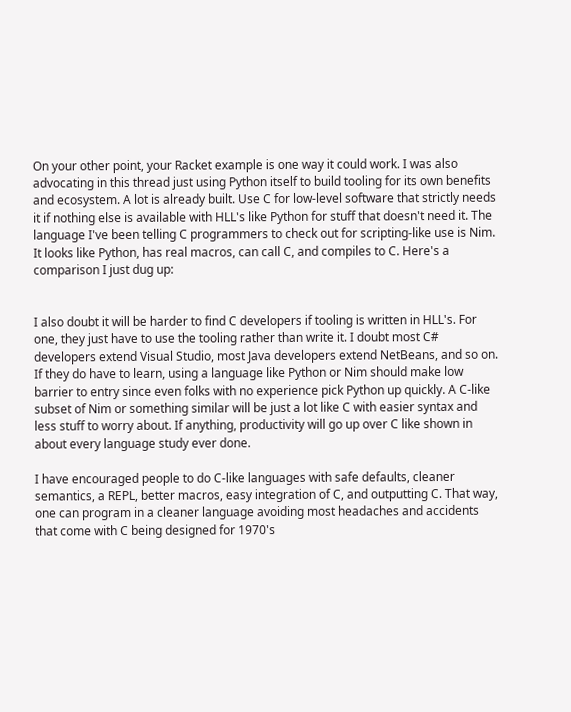On your other point, your Racket example is one way it could work. I was also advocating in this thread just using Python itself to build tooling for its own benefits and ecosystem. A lot is already built. Use C for low-level software that strictly needs it if nothing else is available with HLL's like Python for stuff that doesn't need it. The language I've been telling C programmers to check out for scripting-like use is Nim. It looks like Python, has real macros, can call C, and compiles to C. Here's a comparison I just dug up:


I also doubt it will be harder to find C developers if tooling is written in HLL's. For one, they just have to use the tooling rather than write it. I doubt most C# developers extend Visual Studio, most Java developers extend NetBeans, and so on. If they do have to learn, using a language like Python or Nim should make low barrier to entry since even folks with no experience pick Python up quickly. A C-like subset of Nim or something similar will be just a lot like C with easier syntax and less stuff to worry about. If anything, productivity will go up over C like shown in about every language study ever done.

I have encouraged people to do C-like languages with safe defaults, cleaner semantics, a REPL, better macros, easy integration of C, and outputting C. That way, one can program in a cleaner language avoiding most headaches and accidents that come with C being designed for 1970's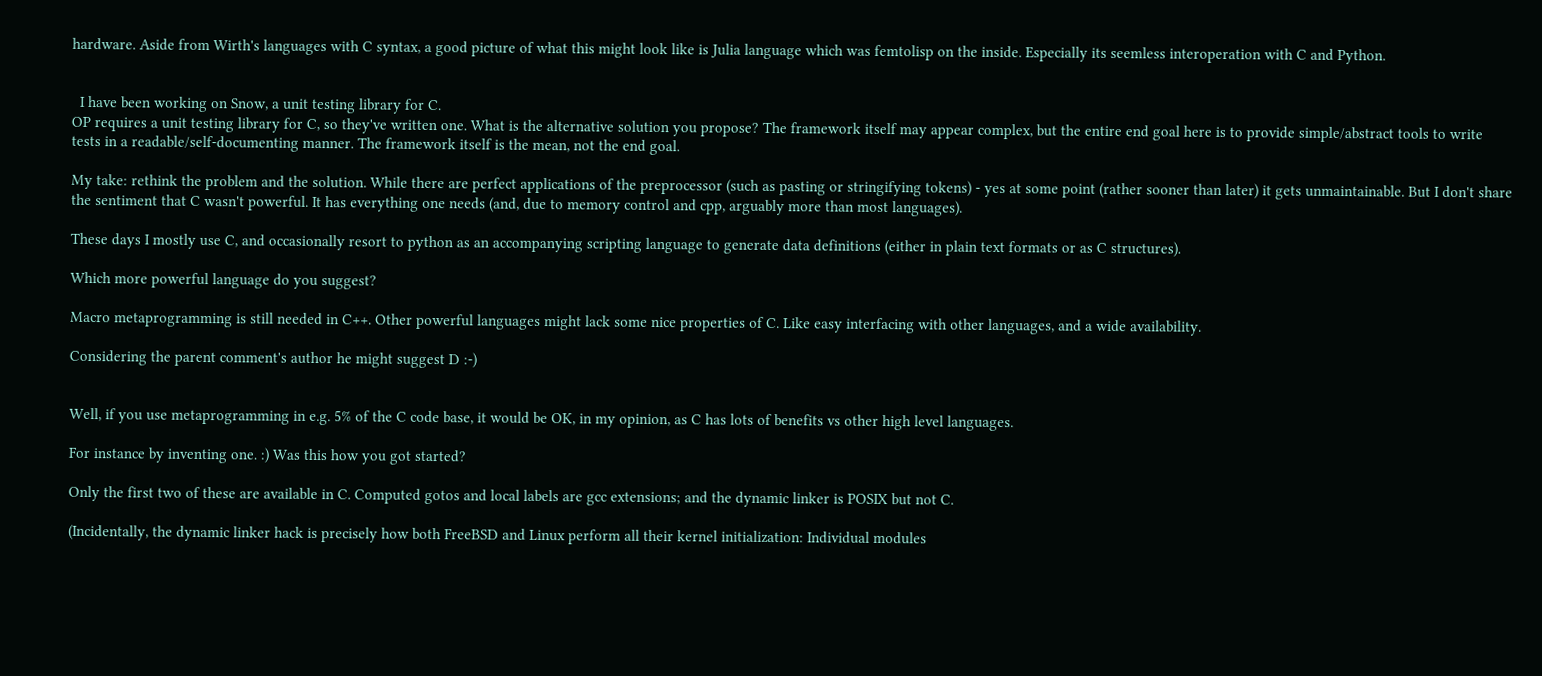hardware. Aside from Wirth's languages with C syntax, a good picture of what this might look like is Julia language which was femtolisp on the inside. Especially its seemless interoperation with C and Python.


  I have been working on Snow, a unit testing library for C.
OP requires a unit testing library for C, so they've written one. What is the alternative solution you propose? The framework itself may appear complex, but the entire end goal here is to provide simple/abstract tools to write tests in a readable/self-documenting manner. The framework itself is the mean, not the end goal.

My take: rethink the problem and the solution. While there are perfect applications of the preprocessor (such as pasting or stringifying tokens) - yes at some point (rather sooner than later) it gets unmaintainable. But I don't share the sentiment that C wasn't powerful. It has everything one needs (and, due to memory control and cpp, arguably more than most languages).

These days I mostly use C, and occasionally resort to python as an accompanying scripting language to generate data definitions (either in plain text formats or as C structures).

Which more powerful language do you suggest?

Macro metaprogramming is still needed in C++. Other powerful languages might lack some nice properties of C. Like easy interfacing with other languages, and a wide availability.

Considering the parent comment's author he might suggest D :-)


Well, if you use metaprogramming in e.g. 5% of the C code base, it would be OK, in my opinion, as C has lots of benefits vs other high level languages.

For instance by inventing one. :) Was this how you got started?

Only the first two of these are available in C. Computed gotos and local labels are gcc extensions; and the dynamic linker is POSIX but not C.

(Incidentally, the dynamic linker hack is precisely how both FreeBSD and Linux perform all their kernel initialization: Individual modules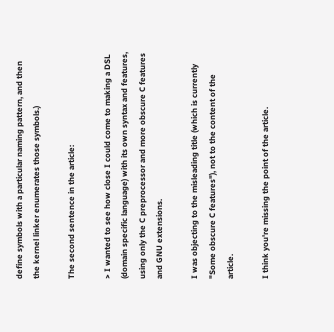define symbols with a particular naming pattern, and then the kernel linker enumerates those symbols.)

The second sentence in the article:

> I wanted to see how close I could come to making a DSL (domain specific language) with its own syntax and features, using only the C preprocessor and more obscure C features and GNU extensions.

I was objecting to the misleading title (which is currently "Some obscure C features"), not to the content of the article.

I think you're missing the point of the article.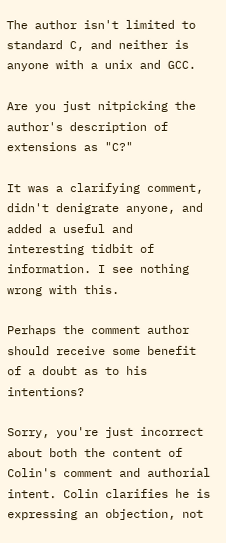The author isn't limited to standard C, and neither is anyone with a unix and GCC.

Are you just nitpicking the author's description of extensions as "C?"

It was a clarifying comment, didn't denigrate anyone, and added a useful and interesting tidbit of information. I see nothing wrong with this.

Perhaps the comment author should receive some benefit of a doubt as to his intentions?

Sorry, you're just incorrect about both the content of Colin's comment and authorial intent. Colin clarifies he is expressing an objection, not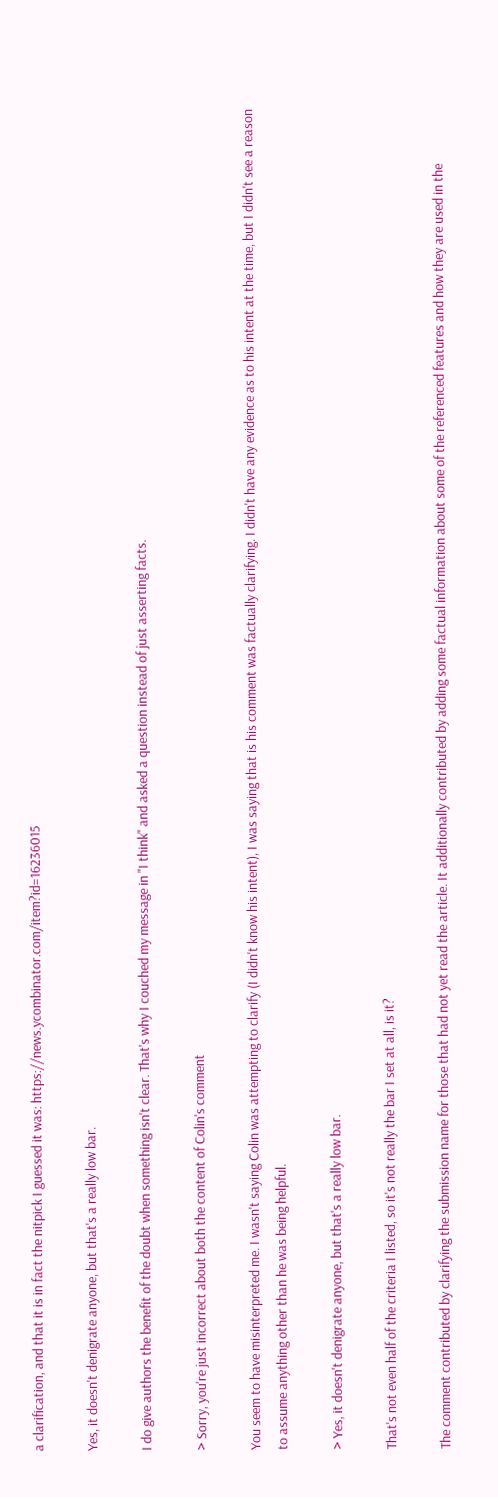a clarification, and that it is in fact the nitpick I guessed it was: https://news.ycombinator.com/item?id=16236015

Yes, it doesn't denigrate anyone, but that's a really low bar.

I do give authors the benefit of the doubt when something isn't clear. That's why I couched my message in "I think" and asked a question instead of just asserting facts.

> Sorry, you're just incorrect about both the content of Colin's comment

You seem to have misinterpreted me. I wasn't saying Colin was attempting to clarify (I didn't know his intent), I was saying that is his comment was factually clarifying. I didn't have any evidence as to his intent at the time, but I didn't see a reason to assume anything other than he was being helpful.

> Yes, it doesn't denigrate anyone, but that's a really low bar.

That's not even half of the criteria I listed, so it's not really the bar I set at all, is it?

The comment contributed by clarifying the submission name for those that had not yet read the article. It additionally contributed by adding some factual information about some of the referenced features and how they are used in the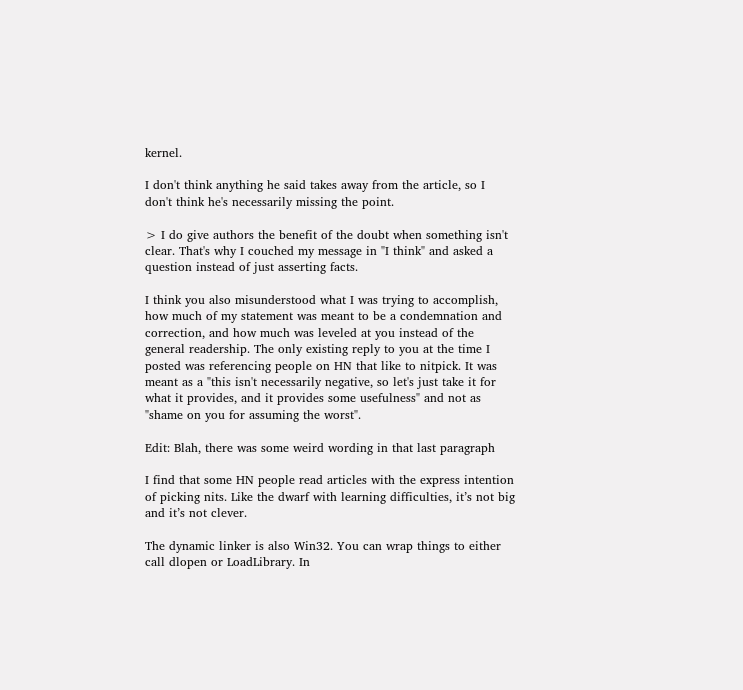kernel.

I don't think anything he said takes away from the article, so I don't think he's necessarily missing the point.

> I do give authors the benefit of the doubt when something isn't clear. That's why I couched my message in "I think" and asked a question instead of just asserting facts.

I think you also misunderstood what I was trying to accomplish, how much of my statement was meant to be a condemnation and correction, and how much was leveled at you instead of the general readership. The only existing reply to you at the time I posted was referencing people on HN that like to nitpick. It was meant as a "this isn't necessarily negative, so let's just take it for what it provides, and it provides some usefulness" and not as "shame on you for assuming the worst".

Edit: Blah, there was some weird wording in that last paragraph

I find that some HN people read articles with the express intention of picking nits. Like the dwarf with learning difficulties, it’s not big and it’s not clever.

The dynamic linker is also Win32. You can wrap things to either call dlopen or LoadLibrary. In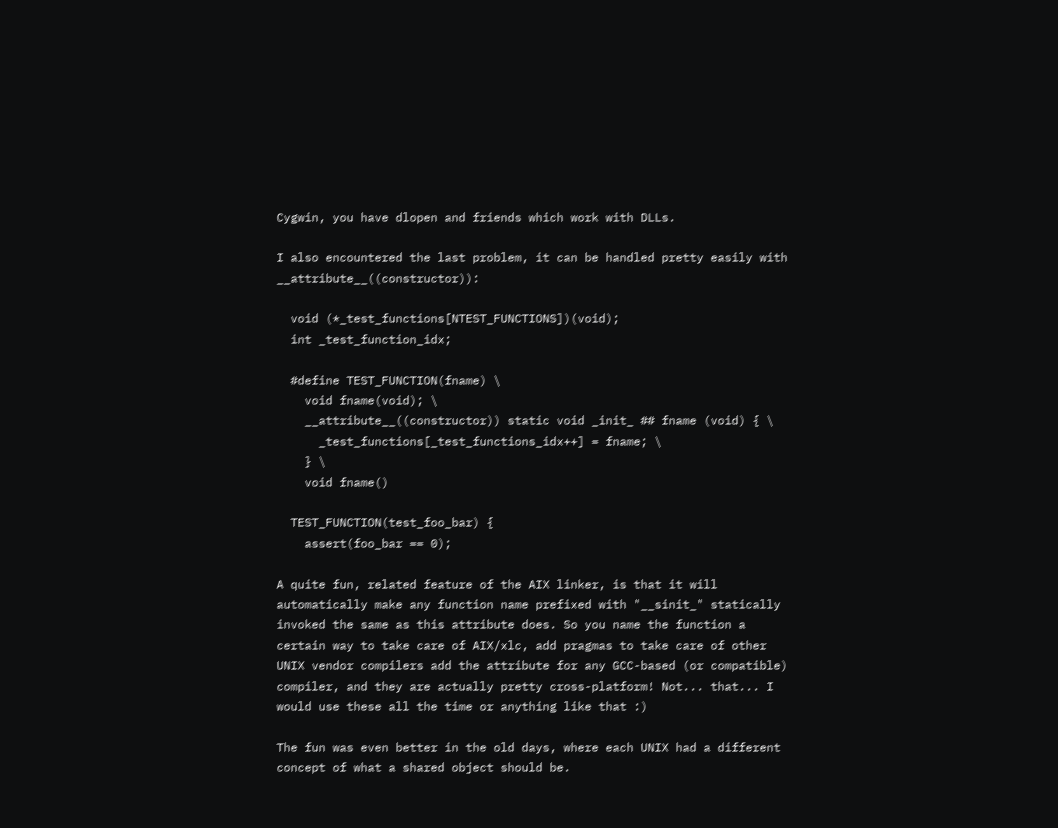Cygwin, you have dlopen and friends which work with DLLs.

I also encountered the last problem, it can be handled pretty easily with __attribute__((constructor)):

  void (*_test_functions[NTEST_FUNCTIONS])(void);
  int _test_function_idx;

  #define TEST_FUNCTION(fname) \
    void fname(void); \
    __attribute__((constructor)) static void _init_ ## fname (void) { \
      _test_functions[_test_functions_idx++] = fname; \
    } \
    void fname()

  TEST_FUNCTION(test_foo_bar) {
    assert(foo_bar == 0);

A quite fun, related feature of the AIX linker, is that it will automatically make any function name prefixed with "__sinit_" statically invoked the same as this attribute does. So you name the function a certain way to take care of AIX/xlc, add pragmas to take care of other UNIX vendor compilers add the attribute for any GCC-based (or compatible) compiler, and they are actually pretty cross-platform! Not... that... I would use these all the time or anything like that :)

The fun was even better in the old days, where each UNIX had a different concept of what a shared object should be.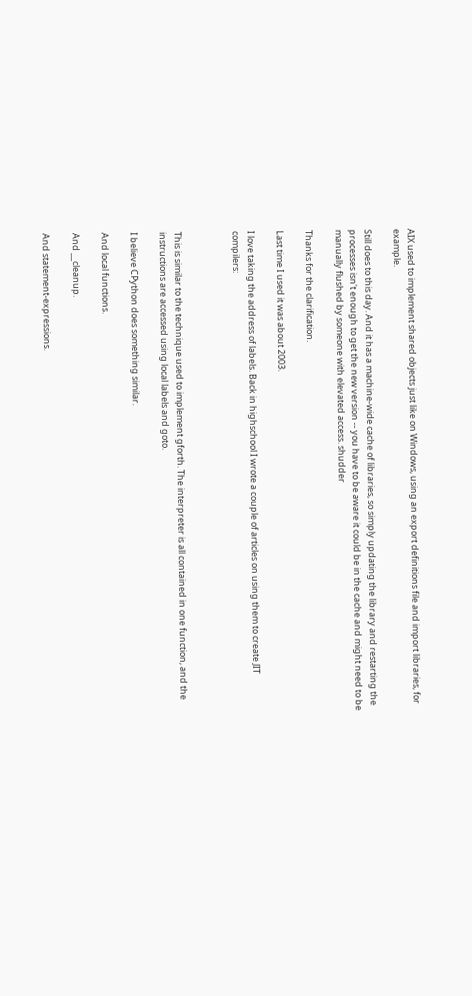AIX used to implement shared objects just like on Windows, using an export definitions file and import libraries, for example.

Still does to this day. And it has a machine-wide cache of libraries, so simply updating the library and restarting the processes isn't enough to get the new version -- you have to be aware it could be in the cache and might need to be manually flushed by someone with elevated access. shudder

Thanks for the clarification.

Last time I used it was about 2003.

I love taking the address of labels. Back in highschool I wrote a couple of articles on using them to create JIT compilers:



This is similar to the technique used to implement gforth. The interpreter is all contained in one function, and the instructions are accessed using local labels and goto.

I believe CPython does something similar.

And local functions.

And __cleanup.

And statement-expressions.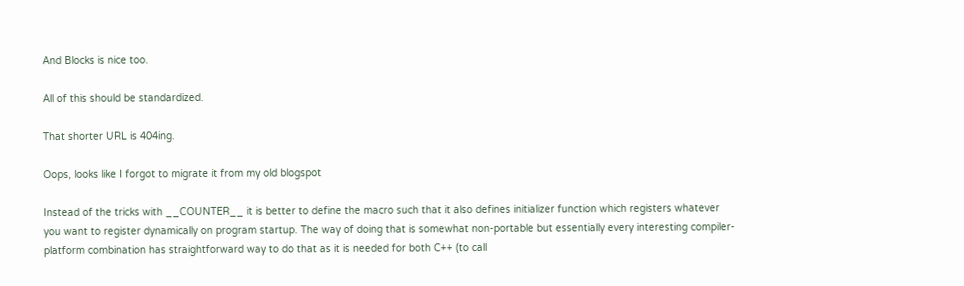And Blocks is nice too.

All of this should be standardized.

That shorter URL is 404ing.

Oops, looks like I forgot to migrate it from my old blogspot

Instead of the tricks with __COUNTER__ it is better to define the macro such that it also defines initializer function which registers whatever you want to register dynamically on program startup. The way of doing that is somewhat non-portable but essentially every interesting compiler-platform combination has straightforward way to do that as it is needed for both C++ (to call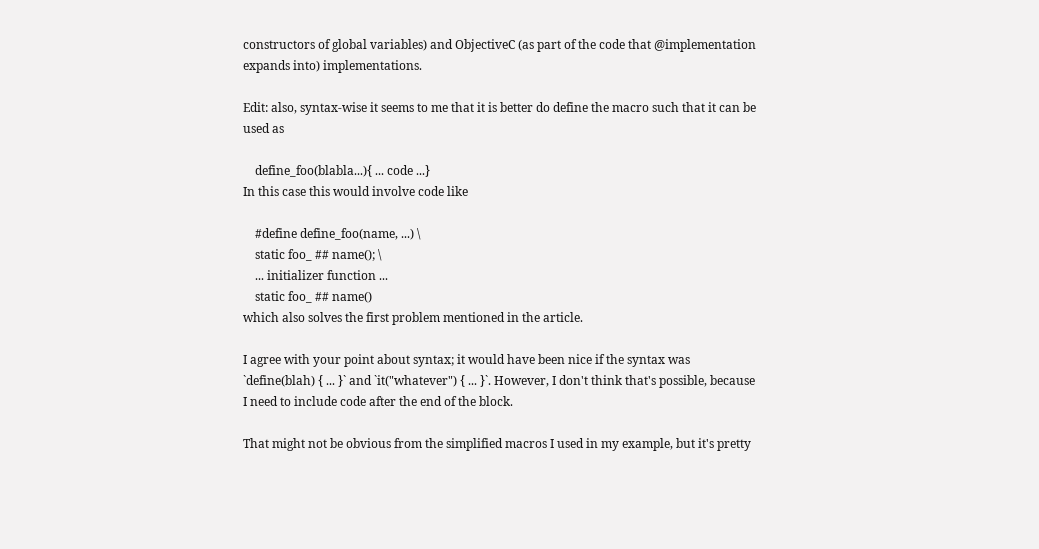constructors of global variables) and ObjectiveC (as part of the code that @implementation expands into) implementations.

Edit: also, syntax-wise it seems to me that it is better do define the macro such that it can be used as

    define_foo(blabla...){ ... code ...}
In this case this would involve code like

    #define define_foo(name, ...) \
    static foo_ ## name(); \
    ... initializer function ...
    static foo_ ## name()
which also solves the first problem mentioned in the article.

I agree with your point about syntax; it would have been nice if the syntax was `define(blah) { ... }` and `it("whatever") { ... }`. However, I don't think that's possible, because I need to include code after the end of the block.

That might not be obvious from the simplified macros I used in my example, but it's pretty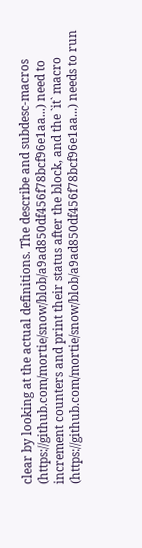clear by looking at the actual definitions. The describe and subdesc-macros (https://github.com/mortie/snow/blob/a9ad850df456f78bcf96e1aa...) need to increment counters and print their status after the block, and the `it` macro (https://github.com/mortie/snow/blob/a9ad850df456f78bcf96e1aa...) needs to run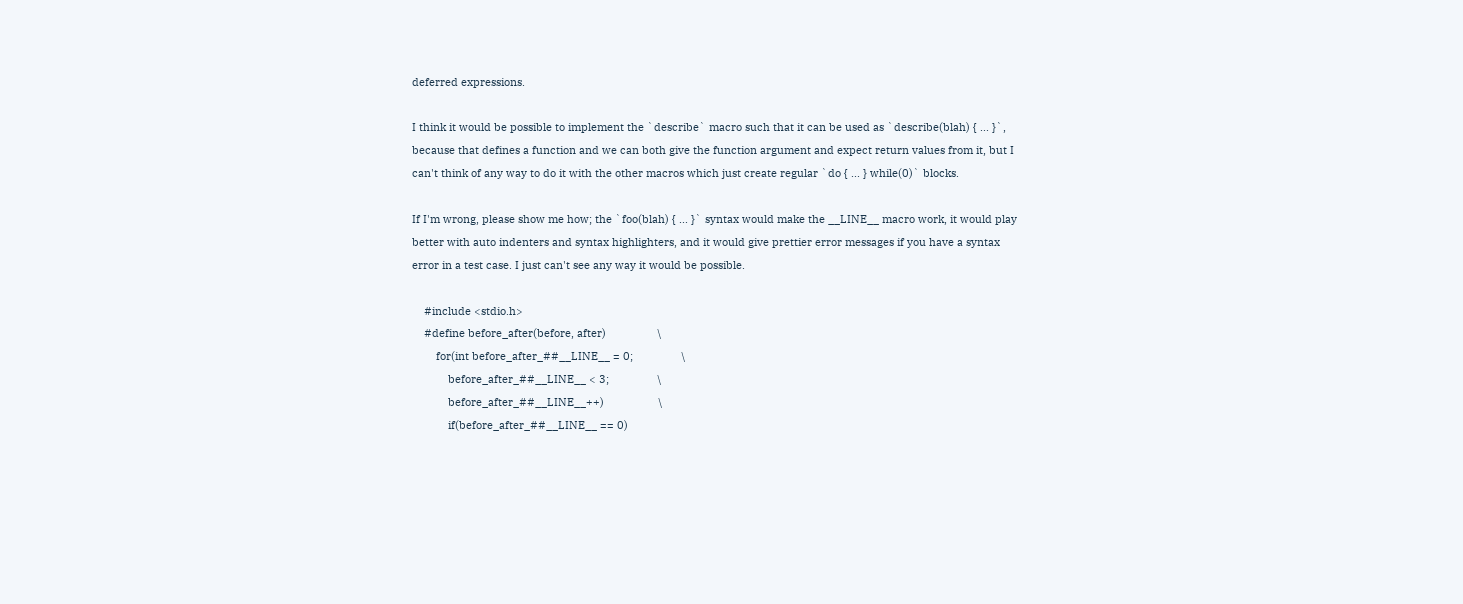deferred expressions.

I think it would be possible to implement the `describe` macro such that it can be used as `describe(blah) { ... }`, because that defines a function and we can both give the function argument and expect return values from it, but I can't think of any way to do it with the other macros which just create regular `do { ... } while(0)` blocks.

If I'm wrong, please show me how; the `foo(blah) { ... }` syntax would make the __LINE__ macro work, it would play better with auto indenters and syntax highlighters, and it would give prettier error messages if you have a syntax error in a test case. I just can't see any way it would be possible.

    #include <stdio.h>
    #define before_after(before, after)                 \
        for(int before_after_##__LINE__ = 0;                \
            before_after_##__LINE__ < 3;                \
            before_after_##__LINE__++)                  \
            if(before_after_##__LINE__ == 0)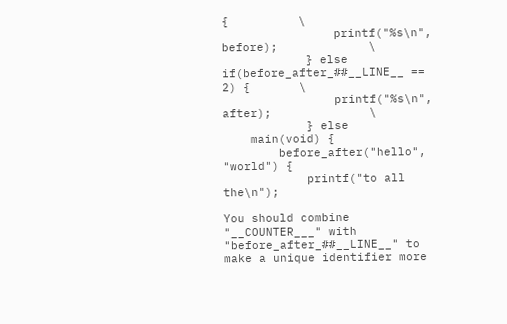{          \
                printf("%s\n", before);             \
            } else if(before_after_##__LINE__ == 2) {       \
                printf("%s\n", after);              \
            } else
    main(void) {
        before_after("hello", "world") {
            printf("to all the\n");

You should combine "__COUNTER___" with "before_after_##__LINE__" to make a unique identifier more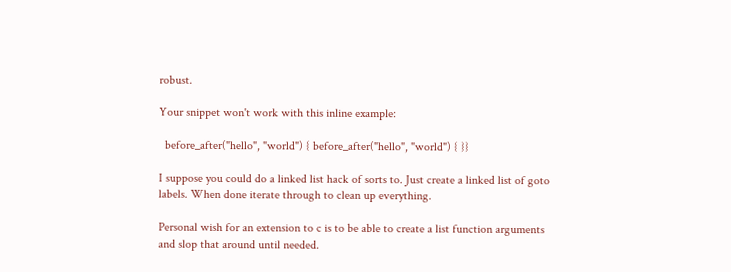robust.

Your snippet won't work with this inline example:

  before_after("hello", "world") { before_after("hello", "world") { }}

I suppose you could do a linked list hack of sorts to. Just create a linked list of goto labels. When done iterate through to clean up everything.

Personal wish for an extension to c is to be able to create a list function arguments and slop that around until needed.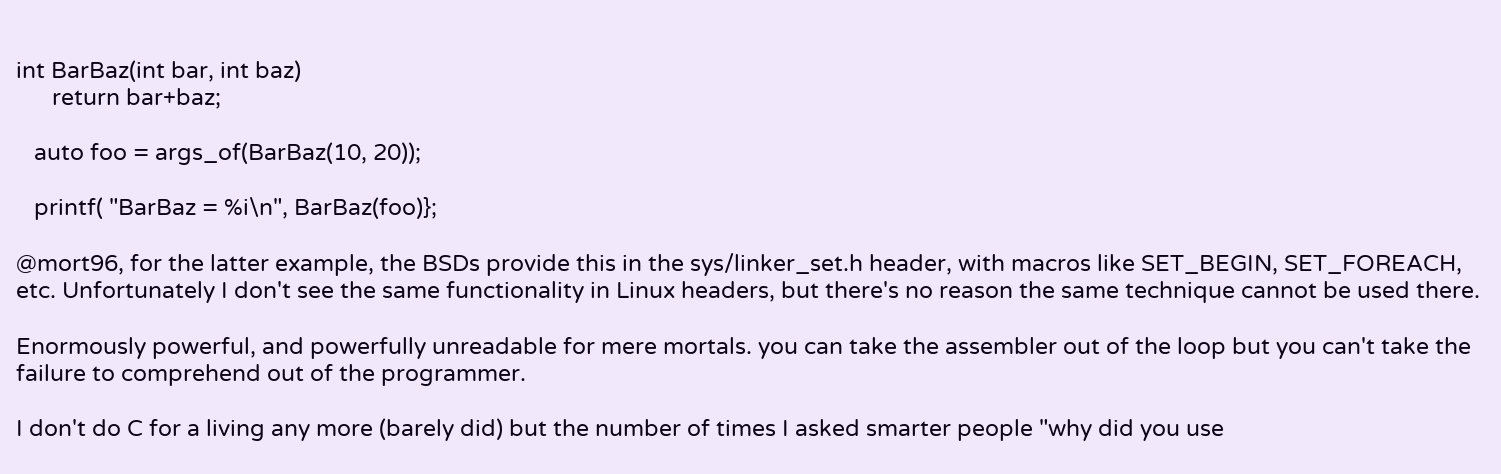int BarBaz(int bar, int baz)
      return bar+baz;

   auto foo = args_of(BarBaz(10, 20));

   printf( "BarBaz = %i\n", BarBaz(foo)};

@mort96, for the latter example, the BSDs provide this in the sys/linker_set.h header, with macros like SET_BEGIN, SET_FOREACH, etc. Unfortunately I don't see the same functionality in Linux headers, but there's no reason the same technique cannot be used there.

Enormously powerful, and powerfully unreadable for mere mortals. you can take the assembler out of the loop but you can't take the failure to comprehend out of the programmer.

I don't do C for a living any more (barely did) but the number of times I asked smarter people "why did you use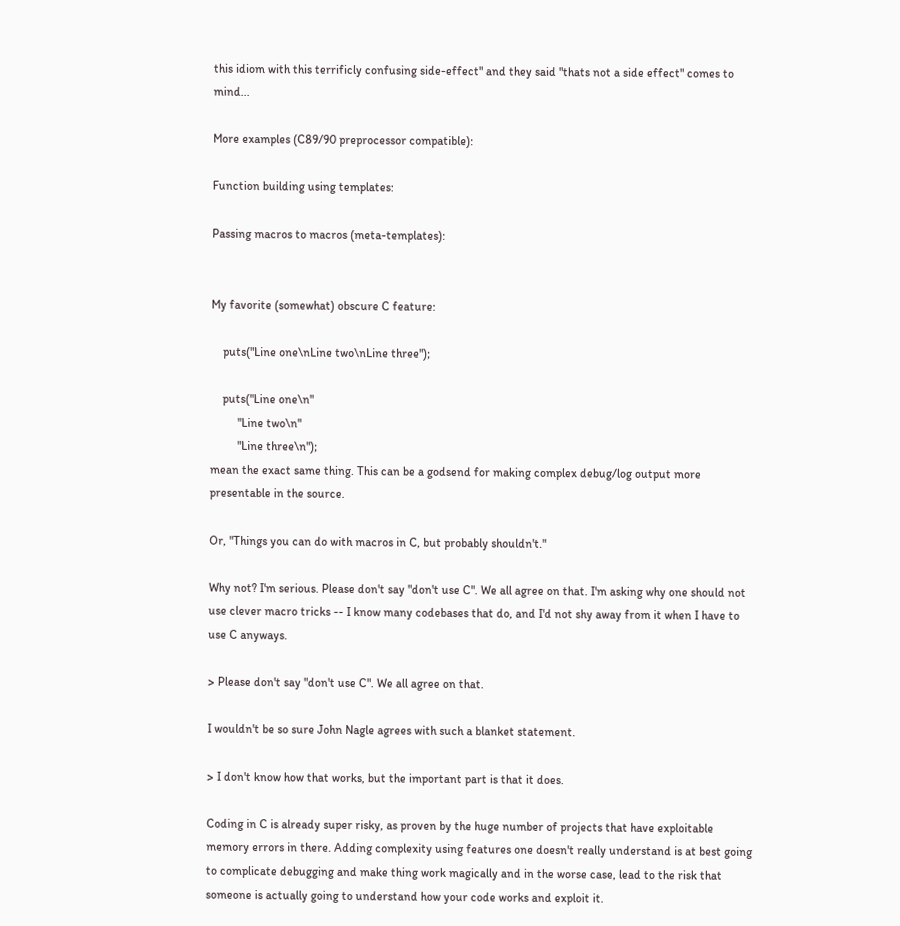this idiom with this terrificly confusing side-effect" and they said "thats not a side effect" comes to mind...

More examples (C89/90 preprocessor compatible):

Function building using templates:

Passing macros to macros (meta-templates):


My favorite (somewhat) obscure C feature:

    puts("Line one\nLine two\nLine three");

    puts("Line one\n"
         "Line two\n"
         "Line three\n");
mean the exact same thing. This can be a godsend for making complex debug/log output more presentable in the source.

Or, "Things you can do with macros in C, but probably shouldn't."

Why not? I'm serious. Please don't say "don't use C". We all agree on that. I'm asking why one should not use clever macro tricks -- I know many codebases that do, and I'd not shy away from it when I have to use C anyways.

> Please don't say "don't use C". We all agree on that.

I wouldn't be so sure John Nagle agrees with such a blanket statement.

> I don't know how that works, but the important part is that it does.

Coding in C is already super risky, as proven by the huge number of projects that have exploitable memory errors in there. Adding complexity using features one doesn't really understand is at best going to complicate debugging and make thing work magically and in the worse case, lead to the risk that someone is actually going to understand how your code works and exploit it.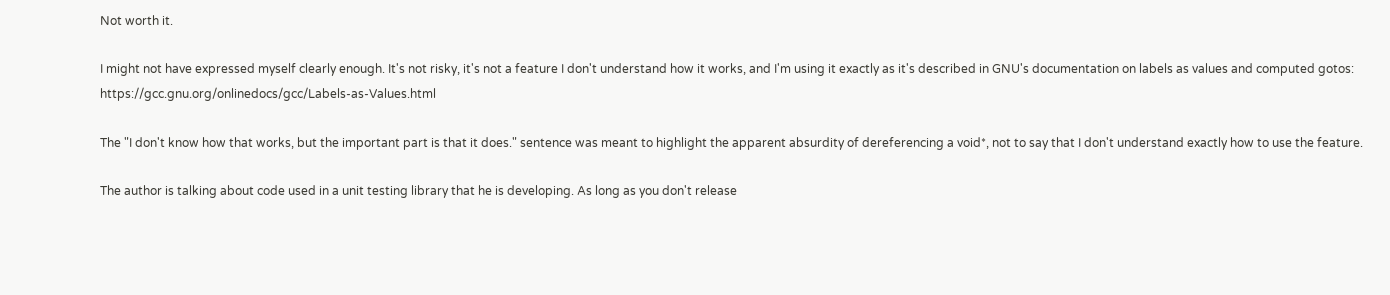Not worth it.

I might not have expressed myself clearly enough. It's not risky, it's not a feature I don't understand how it works, and I'm using it exactly as it's described in GNU's documentation on labels as values and computed gotos: https://gcc.gnu.org/onlinedocs/gcc/Labels-as-Values.html

The "I don't know how that works, but the important part is that it does." sentence was meant to highlight the apparent absurdity of dereferencing a void*, not to say that I don't understand exactly how to use the feature.

The author is talking about code used in a unit testing library that he is developing. As long as you don't release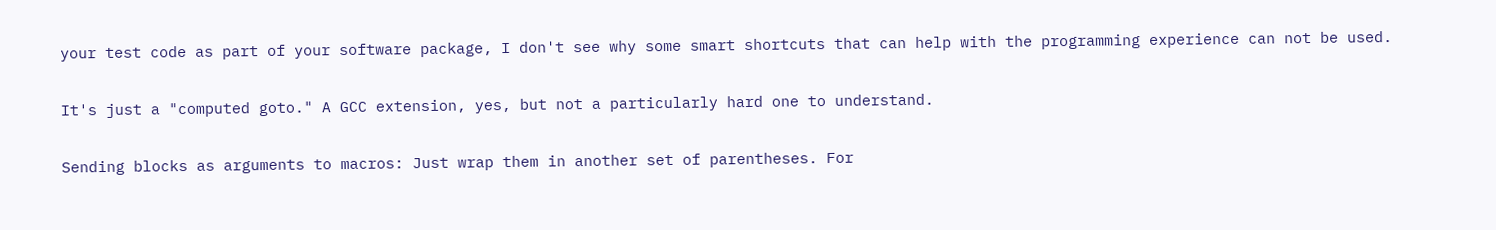your test code as part of your software package, I don't see why some smart shortcuts that can help with the programming experience can not be used.

It's just a "computed goto." A GCC extension, yes, but not a particularly hard one to understand.

Sending blocks as arguments to macros: Just wrap them in another set of parentheses. For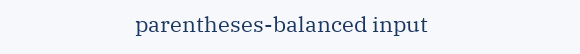parentheses-balanced input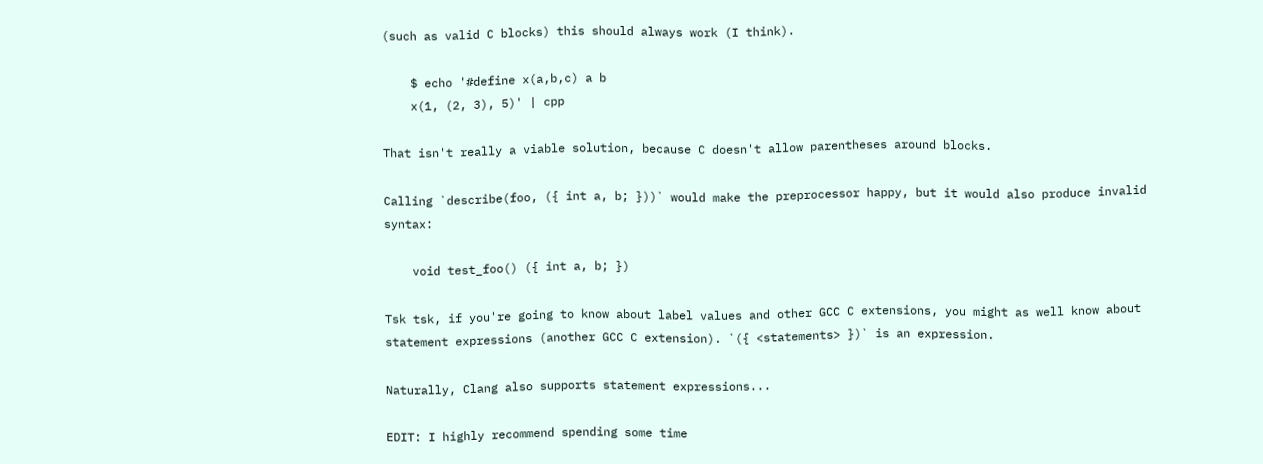(such as valid C blocks) this should always work (I think).

    $ echo '#define x(a,b,c) a b
    x(1, (2, 3), 5)' | cpp

That isn't really a viable solution, because C doesn't allow parentheses around blocks.

Calling `describe(foo, ({ int a, b; }))` would make the preprocessor happy, but it would also produce invalid syntax:

    void test_foo() ({ int a, b; })

Tsk tsk, if you're going to know about label values and other GCC C extensions, you might as well know about statement expressions (another GCC C extension). `({ <statements> })` is an expression.

Naturally, Clang also supports statement expressions...

EDIT: I highly recommend spending some time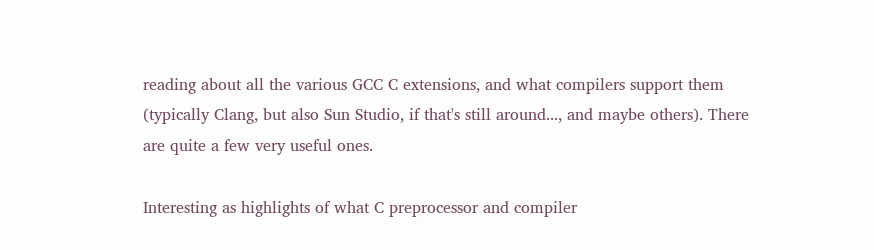reading about all the various GCC C extensions, and what compilers support them (typically Clang, but also Sun Studio, if that's still around..., and maybe others). There are quite a few very useful ones.

Interesting as highlights of what C preprocessor and compiler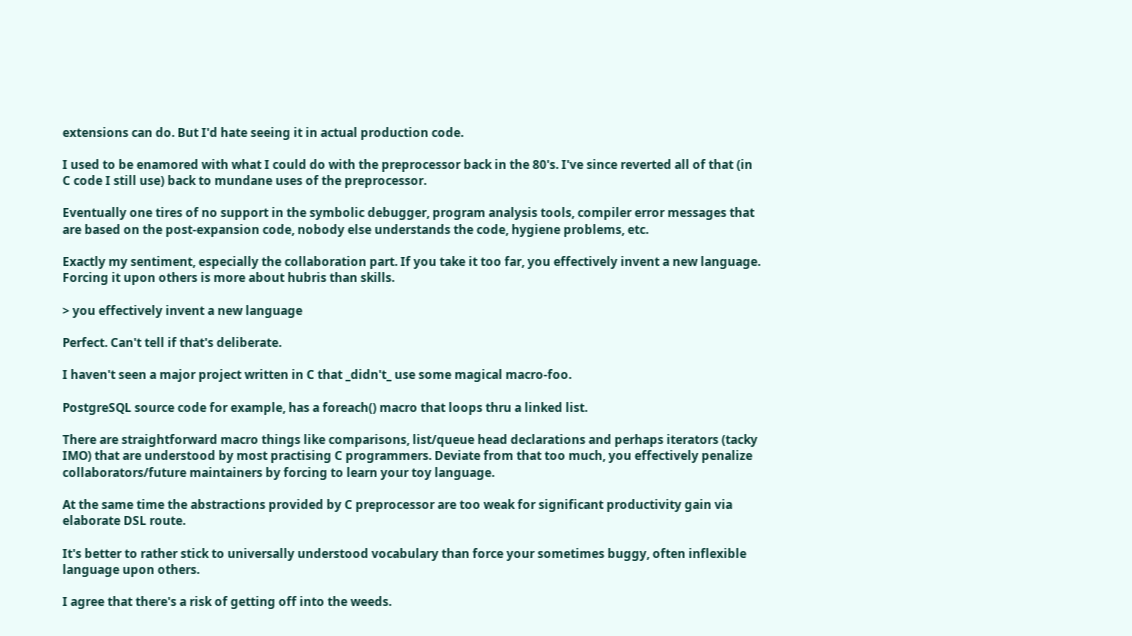extensions can do. But I'd hate seeing it in actual production code.

I used to be enamored with what I could do with the preprocessor back in the 80's. I've since reverted all of that (in C code I still use) back to mundane uses of the preprocessor.

Eventually one tires of no support in the symbolic debugger, program analysis tools, compiler error messages that are based on the post-expansion code, nobody else understands the code, hygiene problems, etc.

Exactly my sentiment, especially the collaboration part. If you take it too far, you effectively invent a new language. Forcing it upon others is more about hubris than skills.

> you effectively invent a new language

Perfect. Can't tell if that's deliberate.

I haven't seen a major project written in C that _didn't_ use some magical macro-foo.

PostgreSQL source code for example, has a foreach() macro that loops thru a linked list.

There are straightforward macro things like comparisons, list/queue head declarations and perhaps iterators (tacky IMO) that are understood by most practising C programmers. Deviate from that too much, you effectively penalize collaborators/future maintainers by forcing to learn your toy language.

At the same time the abstractions provided by C preprocessor are too weak for significant productivity gain via elaborate DSL route.

It's better to rather stick to universally understood vocabulary than force your sometimes buggy, often inflexible language upon others.

I agree that there's a risk of getting off into the weeds.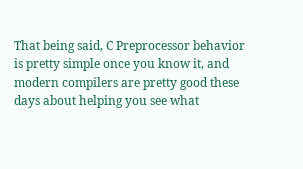That being said, C Preprocessor behavior is pretty simple once you know it, and modern compilers are pretty good these days about helping you see what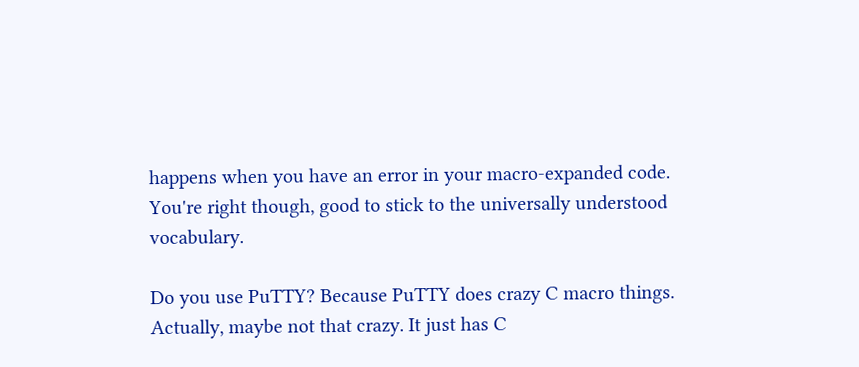happens when you have an error in your macro-expanded code. You're right though, good to stick to the universally understood vocabulary.

Do you use PuTTY? Because PuTTY does crazy C macro things. Actually, maybe not that crazy. It just has C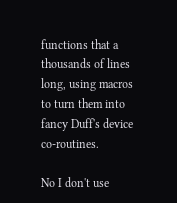functions that a thousands of lines long, using macros to turn them into fancy Duff's device co-routines.

No I don't use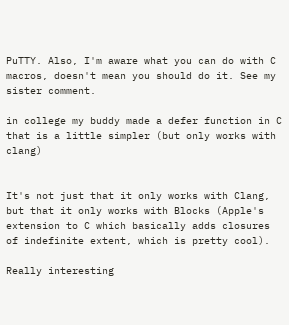PuTTY. Also, I'm aware what you can do with C macros, doesn't mean you should do it. See my sister comment.

in college my buddy made a defer function in C that is a little simpler (but only works with clang)


It's not just that it only works with Clang, but that it only works with Blocks (Apple's extension to C which basically adds closures of indefinite extent, which is pretty cool).

Really interesting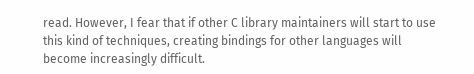read. However, I fear that if other C library maintainers will start to use this kind of techniques, creating bindings for other languages will become increasingly difficult.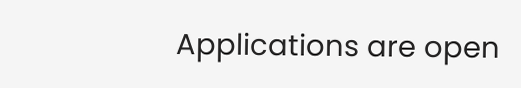Applications are open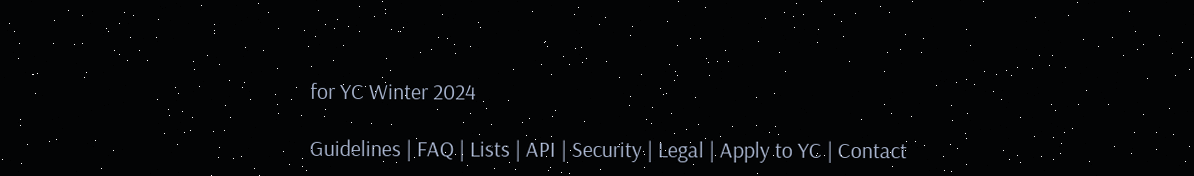for YC Winter 2024

Guidelines | FAQ | Lists | API | Security | Legal | Apply to YC | Contact